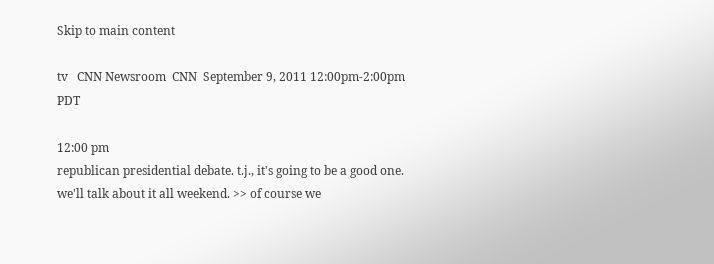Skip to main content

tv   CNN Newsroom  CNN  September 9, 2011 12:00pm-2:00pm PDT

12:00 pm
republican presidential debate. t.j., it's going to be a good one. we'll talk about it all weekend. >> of course we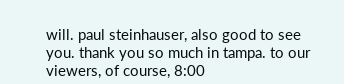will. paul steinhauser, also good to see you. thank you so much in tampa. to our viewers, of course, 8:00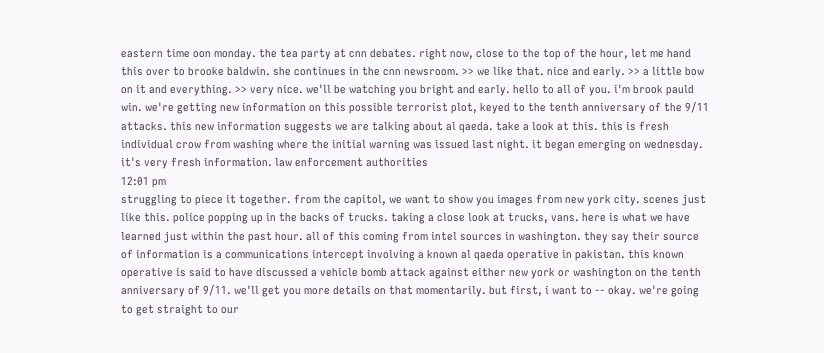eastern time oon monday. the tea party at cnn debates. right now, close to the top of the hour, let me hand this over to brooke baldwin. she continues in the cnn newsroom. >> we like that. nice and early. >> a little bow on it and everything. >> very nice. we'll be watching you bright and early. hello to all of you. i'm brook pauld win. we're getting new information on this possible terrorist plot, keyed to the tenth anniversary of the 9/11 attacks. this new information suggests we are talking about al qaeda. take a look at this. this is fresh individual crow from washing where the initial warning was issued last night. it began emerging on wednesday. it's very fresh information. law enforcement authorities
12:01 pm
struggling to piece it together. from the capitol, we want to show you images from new york city. scenes just like this. police popping up in the backs of trucks. taking a close look at trucks, vans. here is what we have learned just within the past hour. all of this coming from intel sources in washington. they say their source of information is a communications intercept involving a known al qaeda operative in pakistan. this known operative is said to have discussed a vehicle bomb attack against either new york or washington on the tenth anniversary of 9/11. we'll get you more details on that momentarily. but first, i want to -- okay. we're going to get straight to our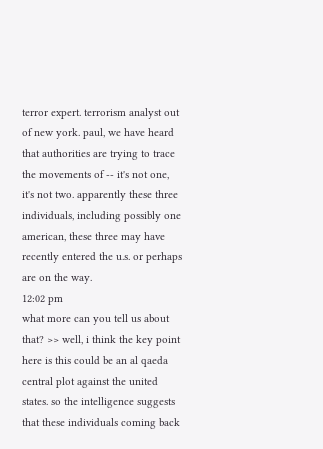terror expert. terrorism analyst out of new york. paul, we have heard that authorities are trying to trace the movements of -- it's not one, it's not two. apparently these three individuals, including possibly one american, these three may have recently entered the u.s. or perhaps are on the way.
12:02 pm
what more can you tell us about that? >> well, i think the key point here is this could be an al qaeda central plot against the united states. so the intelligence suggests that these individuals coming back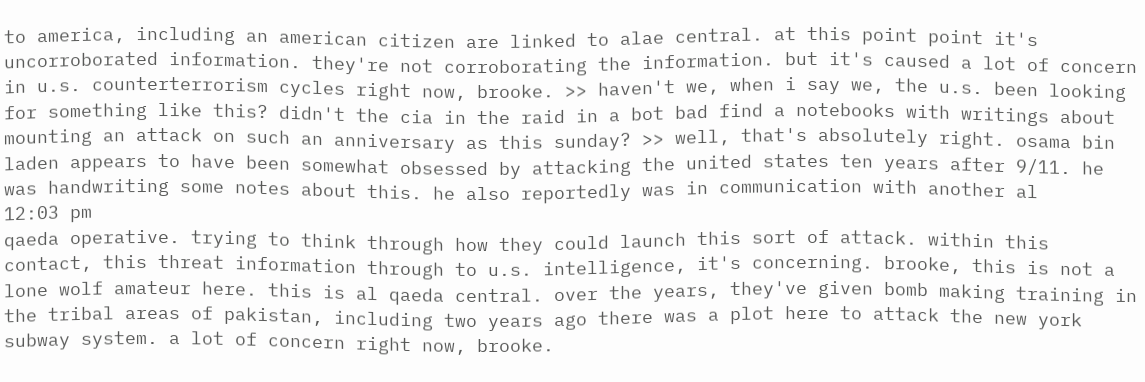to america, including an american citizen are linked to alae central. at this point point it's uncorroborated information. they're not corroborating the information. but it's caused a lot of concern in u.s. counterterrorism cycles right now, brooke. >> haven't we, when i say we, the u.s. been looking for something like this? didn't the cia in the raid in a bot bad find a notebooks with writings about mounting an attack on such an anniversary as this sunday? >> well, that's absolutely right. osama bin laden appears to have been somewhat obsessed by attacking the united states ten years after 9/11. he was handwriting some notes about this. he also reportedly was in communication with another al
12:03 pm
qaeda operative. trying to think through how they could launch this sort of attack. within this contact, this threat information through to u.s. intelligence, it's concerning. brooke, this is not a lone wolf amateur here. this is al qaeda central. over the years, they've given bomb making training in the tribal areas of pakistan, including two years ago there was a plot here to attack the new york subway system. a lot of concern right now, brooke.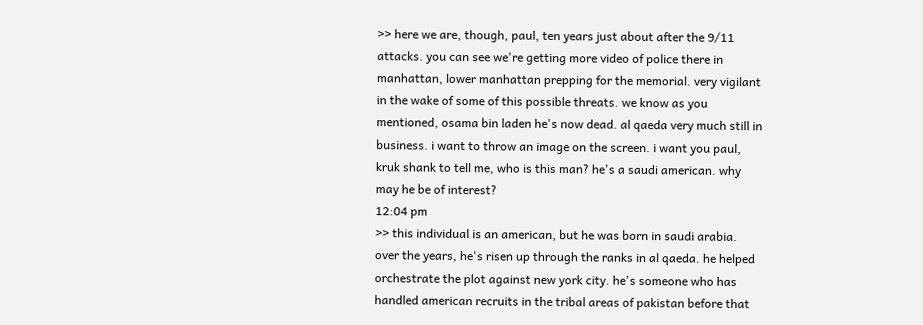>> here we are, though, paul, ten years just about after the 9/11 attacks. you can see we're getting more video of police there in manhattan, lower manhattan prepping for the memorial. very vigilant in the wake of some of this possible threats. we know as you mentioned, osama bin laden he's now dead. al qaeda very much still in business. i want to throw an image on the screen. i want you paul, kruk shank to tell me, who is this man? he's a saudi american. why may he be of interest?
12:04 pm
>> this individual is an american, but he was born in saudi arabia. over the years, he's risen up through the ranks in al qaeda. he helped orchestrate the plot against new york city. he's someone who has handled american recruits in the tribal areas of pakistan before that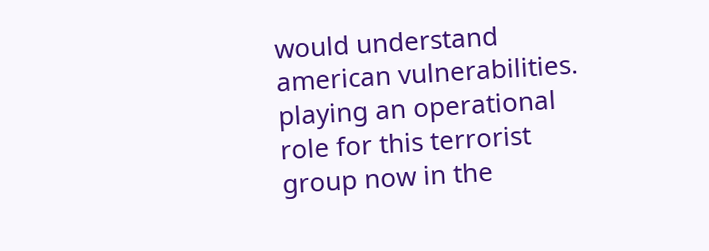would understand american vulnerabilities. playing an operational role for this terrorist group now in the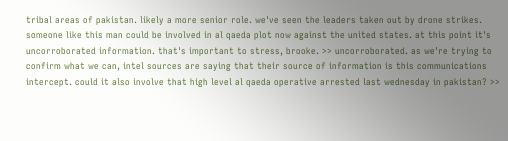tribal areas of pakistan. likely a more senior role. we've seen the leaders taken out by drone strikes. someone like this man could be involved in al qaeda plot now against the united states. at this point it's uncorroborated information. that's important to stress, brooke. >> uncorroborated. as we're trying to confirm what we can, intel sources are saying that their source of information is this communications intercept. could it also involve that high level al qaeda operative arrested last wednesday in pakistan? >>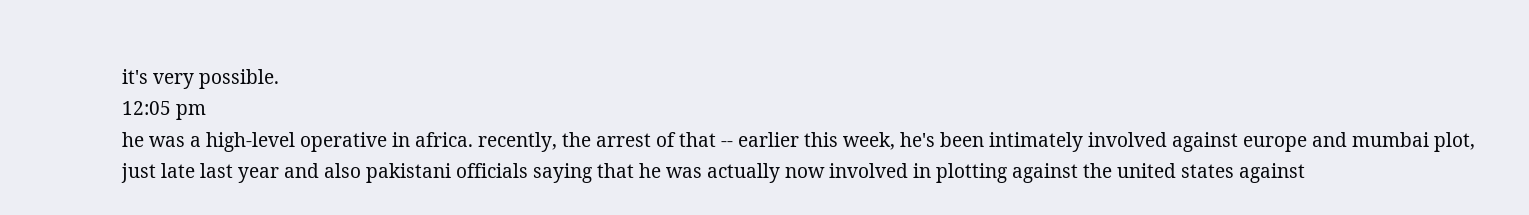it's very possible.
12:05 pm
he was a high-level operative in africa. recently, the arrest of that -- earlier this week, he's been intimately involved against europe and mumbai plot, just late last year and also pakistani officials saying that he was actually now involved in plotting against the united states against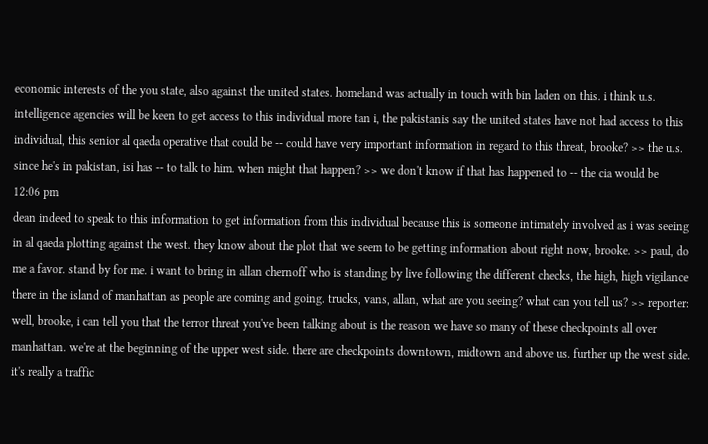economic interests of the you state, also against the united states. homeland was actually in touch with bin laden on this. i think u.s. intelligence agencies will be keen to get access to this individual more tan i, the pakistanis say the united states have not had access to this individual, this senior al qaeda operative that could be -- could have very important information in regard to this threat, brooke? >> the u.s. since he's in pakistan, isi has -- to talk to him. when might that happen? >> we don't know if that has happened to -- the cia would be
12:06 pm
dean indeed to speak to this information to get information from this individual because this is someone intimately involved as i was seeing in al qaeda plotting against the west. they know about the plot that we seem to be getting information about right now, brooke. >> paul, do me a favor. stand by for me. i want to bring in allan chernoff who is standing by live following the different checks, the high, high vigilance there in the island of manhattan as people are coming and going. trucks, vans, allan, what are you seeing? what can you tell us? >> reporter: well, brooke, i can tell you that the terror threat you've been talking about is the reason we have so many of these checkpoints all over manhattan. we're at the beginning of the upper west side. there are checkpoints downtown, midtown and above us. further up the west side. it's really a traffic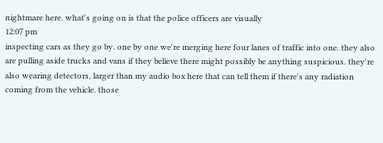nightmare here. what's going on is that the police officers are visually
12:07 pm
inspecting cars as they go by. one by one we're merging here four lanes of traffic into one. they also are pulling aside trucks and vans if they believe there might possibly be anything suspicious. they're also wearing detectors, larger than my audio box here that can tell them if there's any radiation coming from the vehicle. those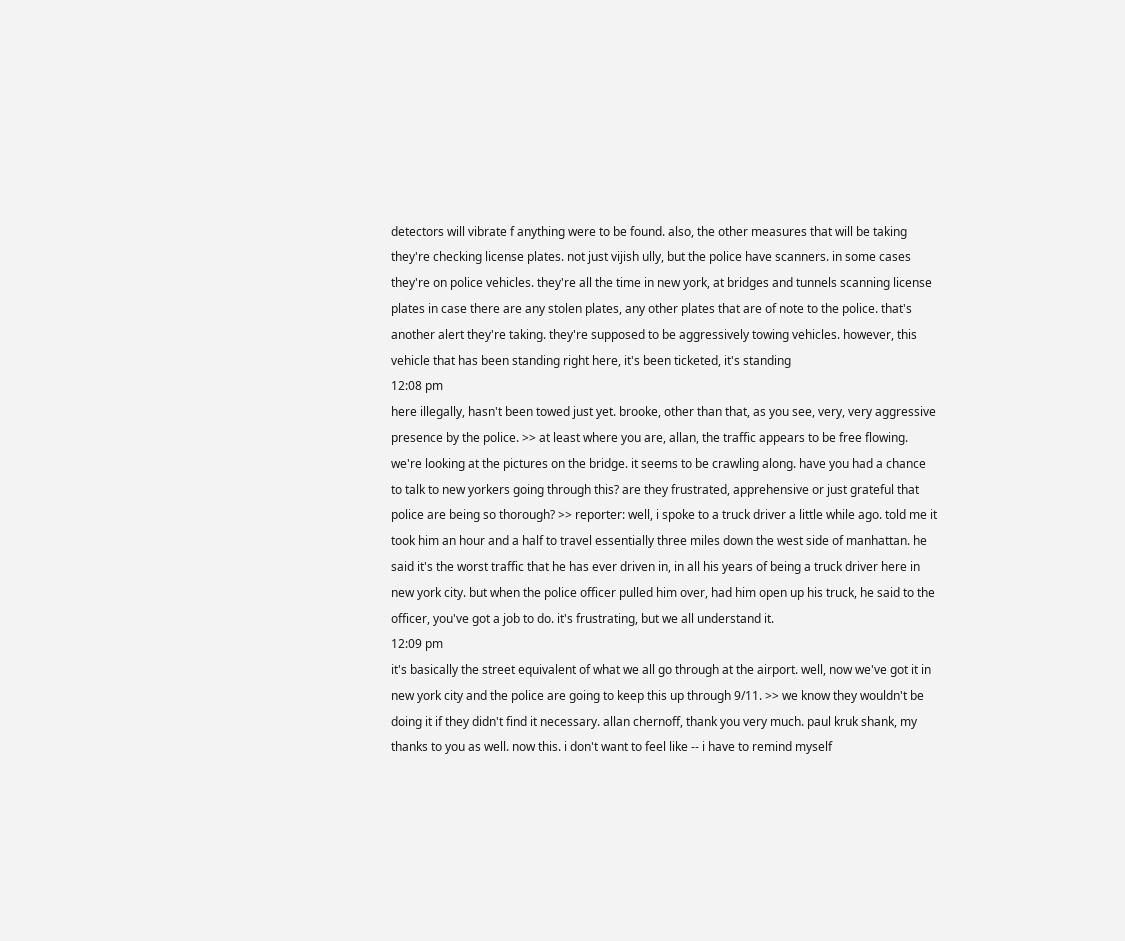detectors will vibrate f anything were to be found. also, the other measures that will be taking they're checking license plates. not just vijish ully, but the police have scanners. in some cases they're on police vehicles. they're all the time in new york, at bridges and tunnels scanning license plates in case there are any stolen plates, any other plates that are of note to the police. that's another alert they're taking. they're supposed to be aggressively towing vehicles. however, this vehicle that has been standing right here, it's been ticketed, it's standing
12:08 pm
here illegally, hasn't been towed just yet. brooke, other than that, as you see, very, very aggressive presence by the police. >> at least where you are, allan, the traffic appears to be free flowing. we're looking at the pictures on the bridge. it seems to be crawling along. have you had a chance to talk to new yorkers going through this? are they frustrated, apprehensive or just grateful that police are being so thorough? >> reporter: well, i spoke to a truck driver a little while ago. told me it took him an hour and a half to travel essentially three miles down the west side of manhattan. he said it's the worst traffic that he has ever driven in, in all his years of being a truck driver here in new york city. but when the police officer pulled him over, had him open up his truck, he said to the officer, you've got a job to do. it's frustrating, but we all understand it.
12:09 pm
it's basically the street equivalent of what we all go through at the airport. well, now we've got it in new york city and the police are going to keep this up through 9/11. >> we know they wouldn't be doing it if they didn't find it necessary. allan chernoff, thank you very much. paul kruk shank, my thanks to you as well. now this. i don't want to feel like -- i have to remind myself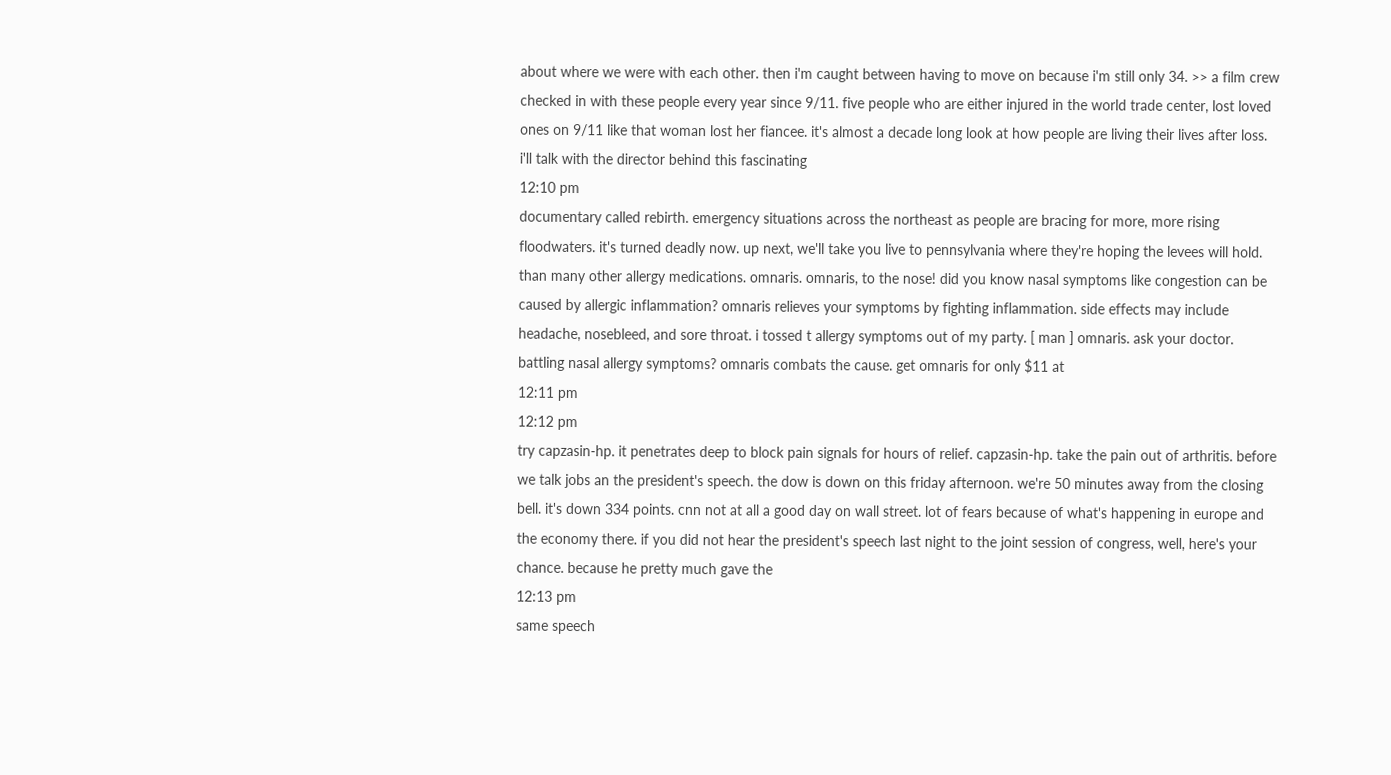about where we were with each other. then i'm caught between having to move on because i'm still only 34. >> a film crew checked in with these people every year since 9/11. five people who are either injured in the world trade center, lost loved ones on 9/11 like that woman lost her fiancee. it's almost a decade long look at how people are living their lives after loss. i'll talk with the director behind this fascinating
12:10 pm
documentary called rebirth. emergency situations across the northeast as people are bracing for more, more rising floodwaters. it's turned deadly now. up next, we'll take you live to pennsylvania where they're hoping the levees will hold. than many other allergy medications. omnaris. omnaris, to the nose! did you know nasal symptoms like congestion can be caused by allergic inflammation? omnaris relieves your symptoms by fighting inflammation. side effects may include headache, nosebleed, and sore throat. i tossed t allergy symptoms out of my party. [ man ] omnaris. ask your doctor. battling nasal allergy symptoms? omnaris combats the cause. get omnaris for only $11 at
12:11 pm
12:12 pm
try capzasin-hp. it penetrates deep to block pain signals for hours of relief. capzasin-hp. take the pain out of arthritis. before we talk jobs an the president's speech. the dow is down on this friday afternoon. we're 50 minutes away from the closing bell. it's down 334 points. cnn not at all a good day on wall street. lot of fears because of what's happening in europe and the economy there. if you did not hear the president's speech last night to the joint session of congress, well, here's your chance. because he pretty much gave the
12:13 pm
same speech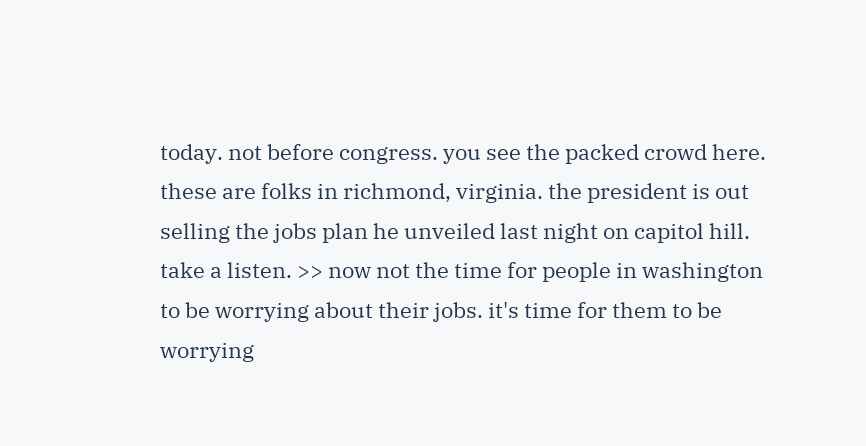today. not before congress. you see the packed crowd here. these are folks in richmond, virginia. the president is out selling the jobs plan he unveiled last night on capitol hill. take a listen. >> now not the time for people in washington to be worrying about their jobs. it's time for them to be worrying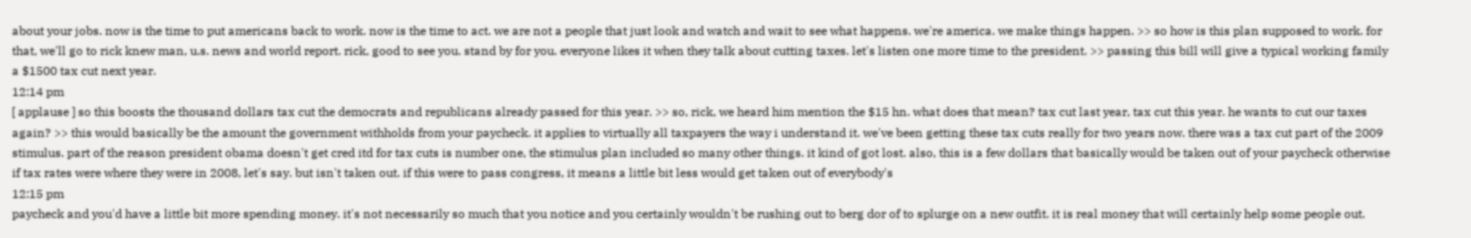about your jobs. now is the time to put americans back to work. now is the time to act. we are not a people that just look and watch and wait to see what happens. we're america. we make things happen. >> so how is this plan supposed to work. for that, we'll go to rick knew man, u.s. news and world report. rick, good to see you. stand by for you. everyone likes it when they talk about cutting taxes. let's listen one more time to the president. >> passing this bill will give a typical working family a $1500 tax cut next year.
12:14 pm
[ applause ] so this boosts the thousand dollars tax cut the democrats and republicans already passed for this year. >> so, rick, we heard him mention the $15 hn. what does that mean? tax cut last year, tax cut this year. he wants to cut our taxes again? >> this would basically be the amount the government withholds from your paycheck. it applies to virtually all taxpayers the way i understand it. we've been getting these tax cuts really for two years now. there was a tax cut part of the 2009 stimulus. part of the reason president obama doesn't get cred itd for tax cuts is number one, the stimulus plan included so many other things. it kind of got lost. also, this is a few dollars that basically would be taken out of your paycheck otherwise if tax rates were where they were in 2008, let's say. but isn't taken out. if this were to pass congress, it means a little bit less would get taken out of everybody's
12:15 pm
paycheck and you'd have a little bit more spending money. it's not necessarily so much that you notice and you certainly wouldn't be rushing out to berg dor of to splurge on a new outfit. it is real money that will certainly help some people out.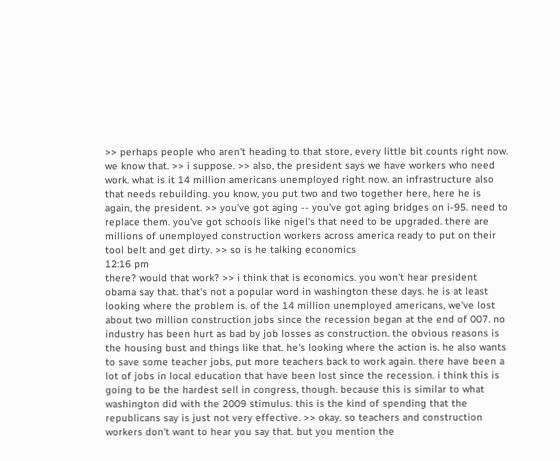>> perhaps people who aren't heading to that store, every little bit counts right now. we know that. >> i suppose. >> also, the president says we have workers who need work. what is it 14 million americans unemployed right now. an infrastructure also that needs rebuilding. you know, you put two and two together here, here he is again, the president. >> you've got aging -- you've got aging bridges on i-95. need to replace them. you've got schools like nigel's that need to be upgraded. there are millions of unemployed construction workers across america ready to put on their tool belt and get dirty. >> so is he talking economics
12:16 pm
there? would that work? >> i think that is economics. you won't hear president obama say that. that's not a popular word in washington these days. he is at least looking where the problem is. of the 14 million unemployed americans, we've lost about two million construction jobs since the recession began at the end of 007. no industry has been hurt as bad by job losses as construction. the obvious reasons is the housing bust and things like that. he's looking where the action is. he also wants to save some teacher jobs, put more teachers back to work again. there have been a lot of jobs in local education that have been lost since the recession. i think this is going to be the hardest sell in congress, though. because this is similar to what washington did with the 2009 stimulus. this is the kind of spending that the republicans say is just not very effective. >> okay. so teachers and construction workers don't want to hear you say that. but you mention the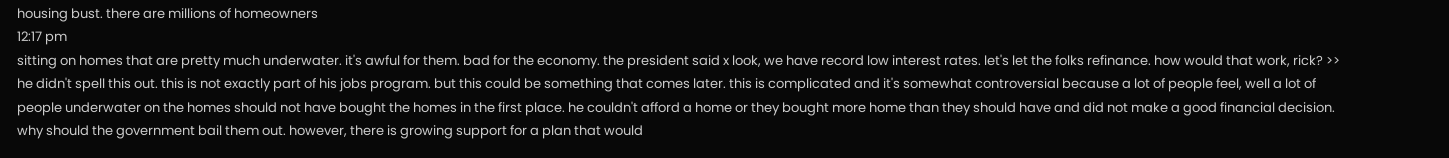housing bust. there are millions of homeowners
12:17 pm
sitting on homes that are pretty much underwater. it's awful for them. bad for the economy. the president said x look, we have record low interest rates. let's let the folks refinance. how would that work, rick? >> he didn't spell this out. this is not exactly part of his jobs program. but this could be something that comes later. this is complicated and it's somewhat controversial because a lot of people feel, well a lot of people underwater on the homes should not have bought the homes in the first place. he couldn't afford a home or they bought more home than they should have and did not make a good financial decision. why should the government bail them out. however, there is growing support for a plan that would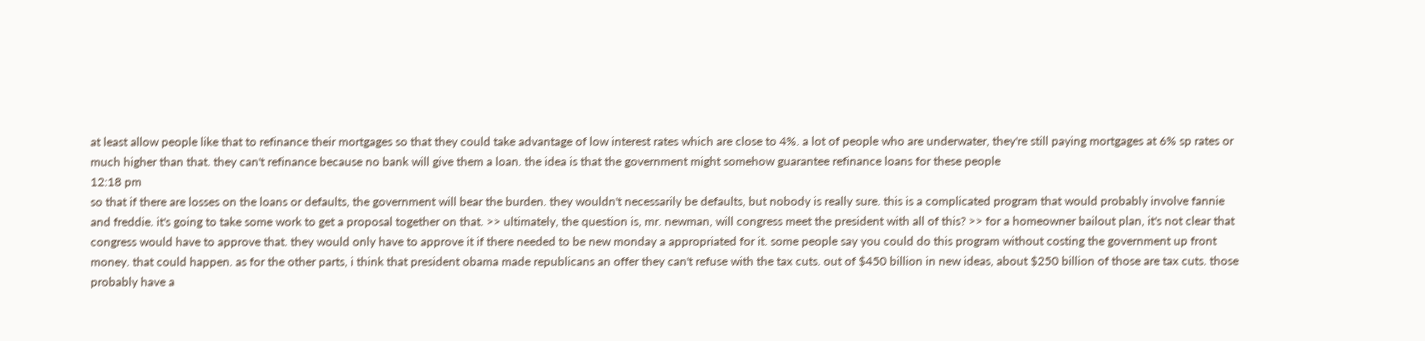at least allow people like that to refinance their mortgages so that they could take advantage of low interest rates which are close to 4%. a lot of people who are underwater, they're still paying mortgages at 6% sp rates or much higher than that. they can't refinance because no bank will give them a loan. the idea is that the government might somehow guarantee refinance loans for these people
12:18 pm
so that if there are losses on the loans or defaults, the government will bear the burden. they wouldn't necessarily be defaults, but nobody is really sure. this is a complicated program that would probably involve fannie and freddie. it's going to take some work to get a proposal together on that. >> ultimately, the question is, mr. newman, will congress meet the president with all of this? >> for a homeowner bailout plan, it's not clear that congress would have to approve that. they would only have to approve it if there needed to be new monday a appropriated for it. some people say you could do this program without costing the government up front money. that could happen. as for the other parts, i think that president obama made republicans an offer they can't refuse with the tax cuts. out of $450 billion in new ideas, about $250 billion of those are tax cuts. those probably have a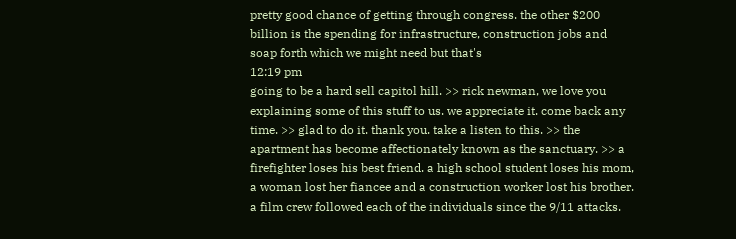pretty good chance of getting through congress. the other $200 billion is the spending for infrastructure, construction jobs and soap forth which we might need but that's
12:19 pm
going to be a hard sell capitol hill. >> rick newman, we love you explaining some of this stuff to us. we appreciate it. come back any time. >> glad to do it. thank you. take a listen to this. >> the apartment has become affectionately known as the sanctuary. >> a firefighter loses his best friend. a high school student loses his mom, a woman lost her fiancee and a construction worker lost his brother. a film crew followed each of the individuals since the 9/11 attacks.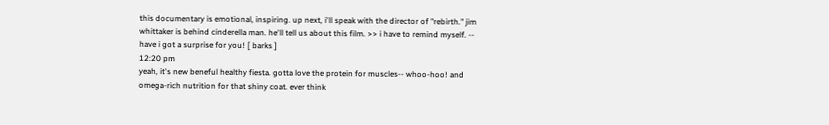this documentary is emotional, inspiring. up next, i'll speak with the director of "rebirth." jim whittaker is behind cinderella man. he'll tell us about this film. >> i have to remind myself. -- have i got a surprise for you! [ barks ]
12:20 pm
yeah, it's new beneful healthy fiesta. gotta love the protein for muscles-- whoo-hoo! and omega-rich nutrition for that shiny coat. ever think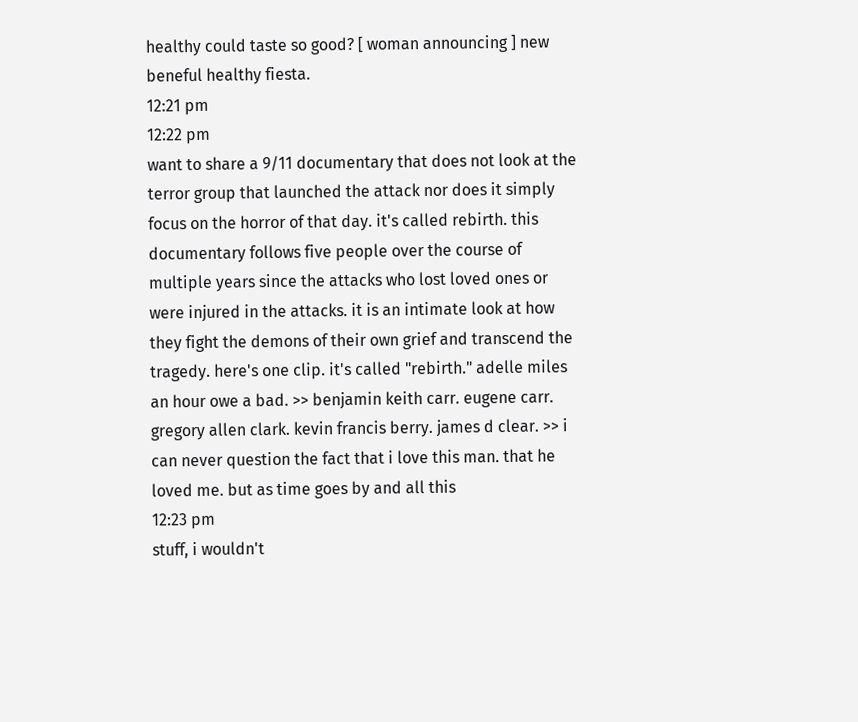healthy could taste so good? [ woman announcing ] new beneful healthy fiesta.
12:21 pm
12:22 pm
want to share a 9/11 documentary that does not look at the terror group that launched the attack nor does it simply focus on the horror of that day. it's called rebirth. this documentary follows five people over the course of multiple years since the attacks who lost loved ones or were injured in the attacks. it is an intimate look at how they fight the demons of their own grief and transcend the tragedy. here's one clip. it's called "rebirth." adelle miles an hour owe a bad. >> benjamin keith carr. eugene carr. gregory allen clark. kevin francis berry. james d clear. >> i can never question the fact that i love this man. that he loved me. but as time goes by and all this
12:23 pm
stuff, i wouldn't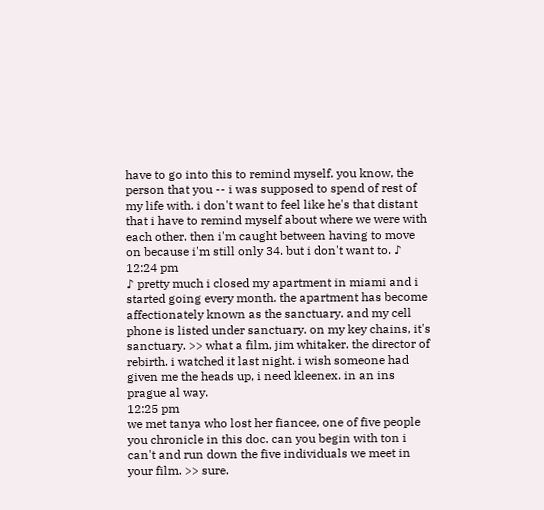have to go into this to remind myself. you know, the person that you -- i was supposed to spend of rest of my life with. i don't want to feel like he's that distant that i have to remind myself about where we were with each other. then i'm caught between having to move on because i'm still only 34. but i don't want to. ♪
12:24 pm
♪ pretty much i closed my apartment in miami and i started going every month. the apartment has become affectionately known as the sanctuary. and my cell phone is listed under sanctuary. on my key chains, it's sanctuary. >> what a film, jim whitaker. the director of rebirth. i watched it last night. i wish someone had given me the heads up, i need kleenex. in an ins prague al way.
12:25 pm
we met tanya who lost her fiancee, one of five people you chronicle in this doc. can you begin with ton i can't and run down the five individuals we meet in your film. >> sure.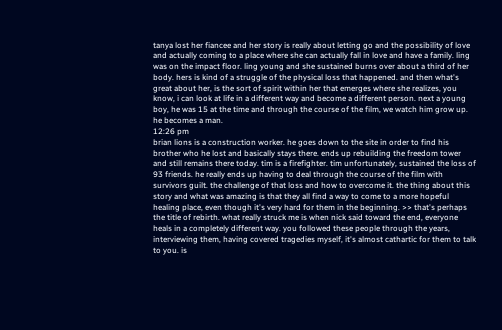tanya lost her fiancee and her story is really about letting go and the possibility of love and actually coming to a place where she can actually fall in love and have a family. ling was on the impact floor. ling young and she sustained burns over about a third of her body. hers is kind of a struggle of the physical loss that happened. and then what's great about her, is the sort of spirit within her that emerges where she realizes, you know, i can look at life in a different way and become a different person. next a young boy, he was 15 at the time and through the course of the film, we watch him grow up. he becomes a man.
12:26 pm
brian lions is a construction worker. he goes down to the site in order to find his brother who he lost and basically stays there. ends up rebuilding the freedom tower and still remains there today. tim is a firefighter. tim unfortunately, sustained the loss of 93 friends. he really ends up having to deal through the course of the film with survivors guilt. the challenge of that loss and how to overcome it. the thing about this story and what was amazing is that they all find a way to come to a more hopeful healing place, even though it's very hard for them in the beginning. >> that's perhaps the title of rebirth. what really struck me is when nick said toward the end, everyone heals in a completely different way. you followed these people through the years, interviewing them, having covered tragedies myself, it's almost cathartic for them to talk to you. is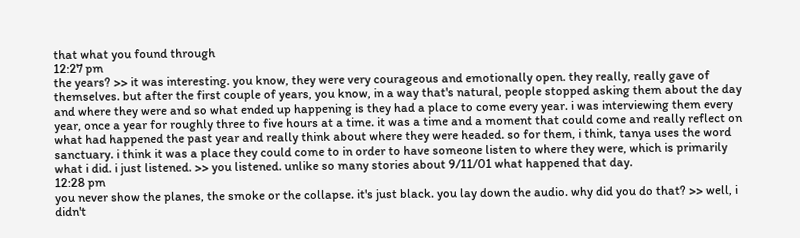that what you found through
12:27 pm
the years? >> it was interesting. you know, they were very courageous and emotionally open. they really, really gave of themselves. but after the first couple of years, you know, in a way that's natural, people stopped asking them about the day and where they were and so what ended up happening is they had a place to come every year. i was interviewing them every year, once a year for roughly three to five hours at a time. it was a time and a moment that could come and really reflect on what had happened the past year and really think about where they were headed. so for them, i think, tanya uses the word sanctuary. i think it was a place they could come to in order to have someone listen to where they were, which is primarily what i did. i just listened. >> you listened. unlike so many stories about 9/11/01 what happened that day.
12:28 pm
you never show the planes, the smoke or the collapse. it's just black. you lay down the audio. why did you do that? >> well, i didn't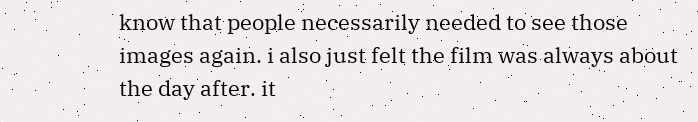know that people necessarily needed to see those images again. i also just felt the film was always about the day after. it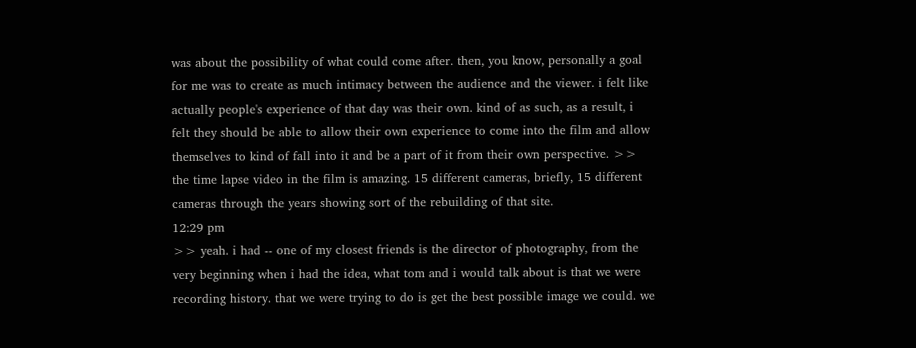was about the possibility of what could come after. then, you know, personally a goal for me was to create as much intimacy between the audience and the viewer. i felt like actually people's experience of that day was their own. kind of as such, as a result, i felt they should be able to allow their own experience to come into the film and allow themselves to kind of fall into it and be a part of it from their own perspective. >> the time lapse video in the film is amazing. 15 different cameras, briefly, 15 different cameras through the years showing sort of the rebuilding of that site.
12:29 pm
>> yeah. i had -- one of my closest friends is the director of photography, from the very beginning when i had the idea, what tom and i would talk about is that we were recording history. that we were trying to do is get the best possible image we could. we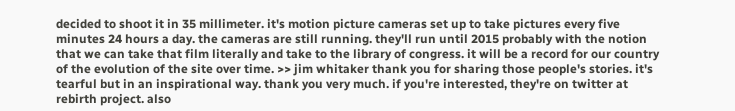decided to shoot it in 35 millimeter. it's motion picture cameras set up to take pictures every five minutes 24 hours a day. the cameras are still running. they'll run until 2015 probably with the notion that we can take that film literally and take to the library of congress. it will be a record for our country of the evolution of the site over time. >> jim whitaker thank you for sharing those people's stories. it's tearful but in an inspirational way. thank you very much. if you're interested, they're on twitter at rebirth project. also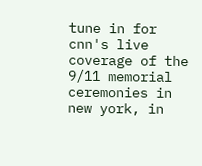tune in for cnn's live coverage of the 9/11 memorial ceremonies in new york, in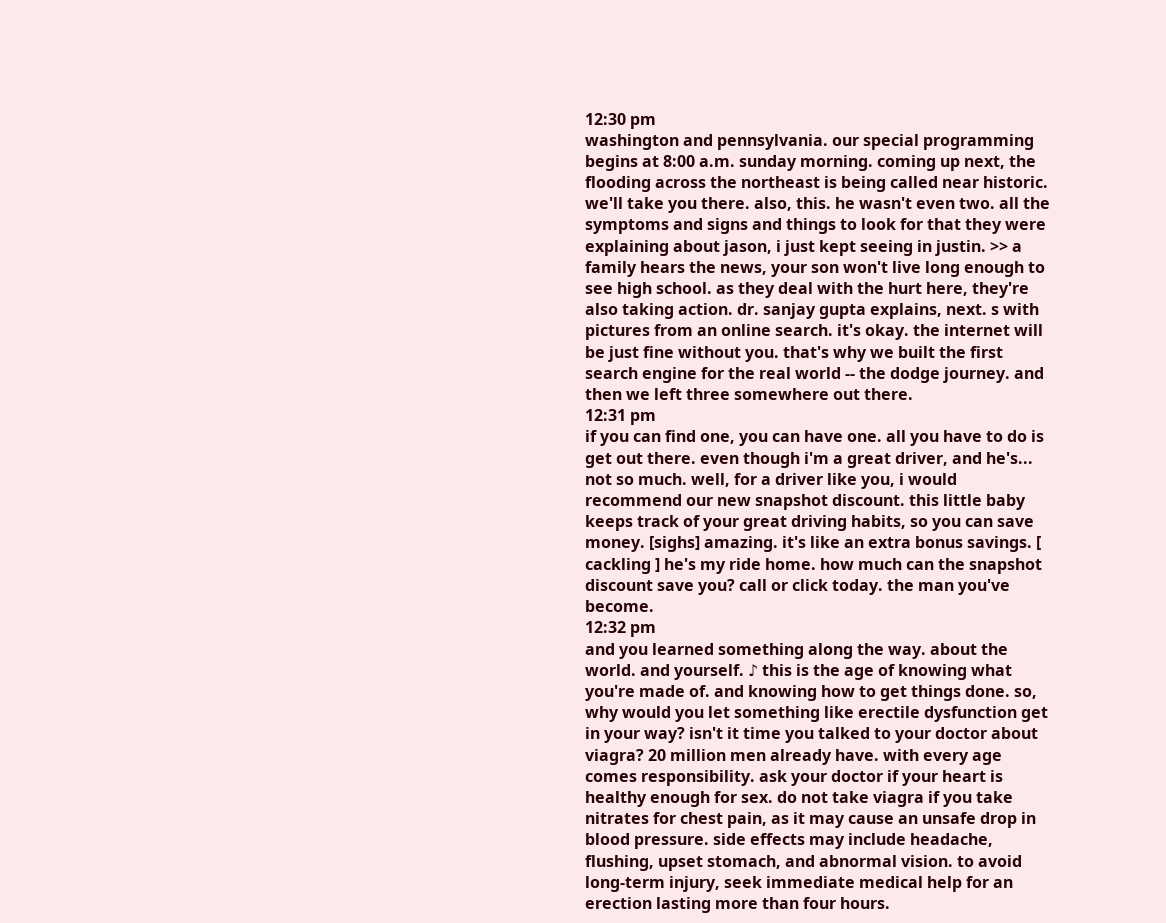12:30 pm
washington and pennsylvania. our special programming begins at 8:00 a.m. sunday morning. coming up next, the flooding across the northeast is being called near historic. we'll take you there. also, this. he wasn't even two. all the symptoms and signs and things to look for that they were explaining about jason, i just kept seeing in justin. >> a family hears the news, your son won't live long enough to see high school. as they deal with the hurt here, they're also taking action. dr. sanjay gupta explains, next. s with pictures from an online search. it's okay. the internet will be just fine without you. that's why we built the first search engine for the real world -- the dodge journey. and then we left three somewhere out there.
12:31 pm
if you can find one, you can have one. all you have to do is get out there. even though i'm a great driver, and he's... not so much. well, for a driver like you, i would recommend our new snapshot discount. this little baby keeps track of your great driving habits, so you can save money. [sighs] amazing. it's like an extra bonus savings. [ cackling ] he's my ride home. how much can the snapshot discount save you? call or click today. the man you've become.
12:32 pm
and you learned something along the way. about the world. and yourself. ♪ this is the age of knowing what you're made of. and knowing how to get things done. so, why would you let something like erectile dysfunction get in your way? isn't it time you talked to your doctor about viagra? 20 million men already have. with every age comes responsibility. ask your doctor if your heart is healthy enough for sex. do not take viagra if you take nitrates for chest pain, as it may cause an unsafe drop in blood pressure. side effects may include headache, flushing, upset stomach, and abnormal vision. to avoid long-term injury, seek immediate medical help for an erection lasting more than four hours.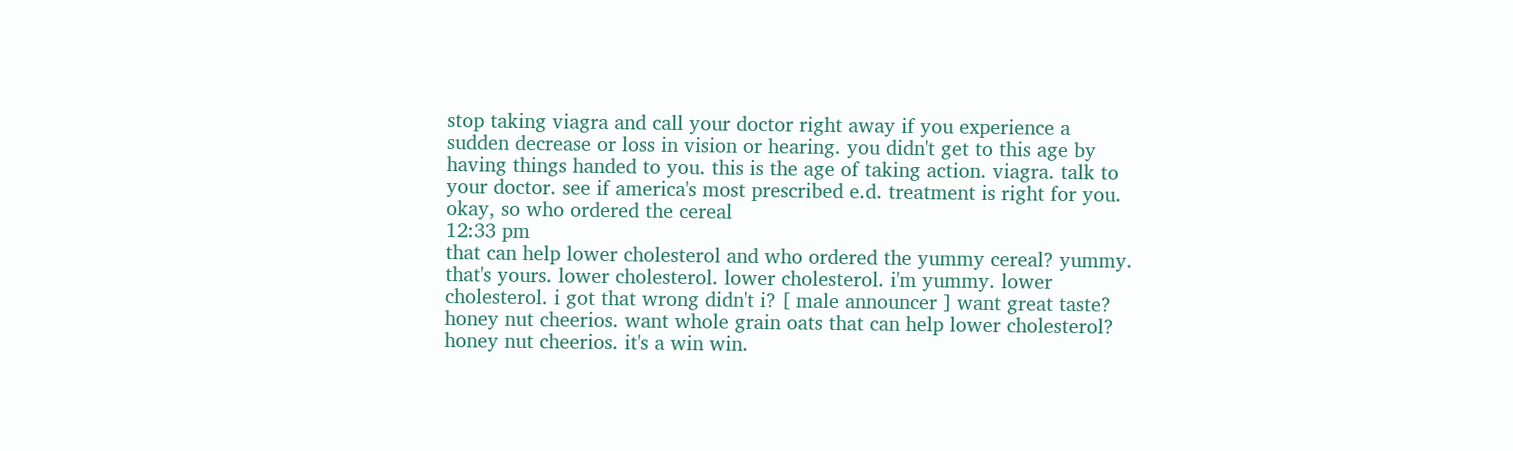stop taking viagra and call your doctor right away if you experience a sudden decrease or loss in vision or hearing. you didn't get to this age by having things handed to you. this is the age of taking action. viagra. talk to your doctor. see if america's most prescribed e.d. treatment is right for you. okay, so who ordered the cereal
12:33 pm
that can help lower cholesterol and who ordered the yummy cereal? yummy. that's yours. lower cholesterol. lower cholesterol. i'm yummy. lower cholesterol. i got that wrong didn't i? [ male announcer ] want great taste? honey nut cheerios. want whole grain oats that can help lower cholesterol? honey nut cheerios. it's a win win.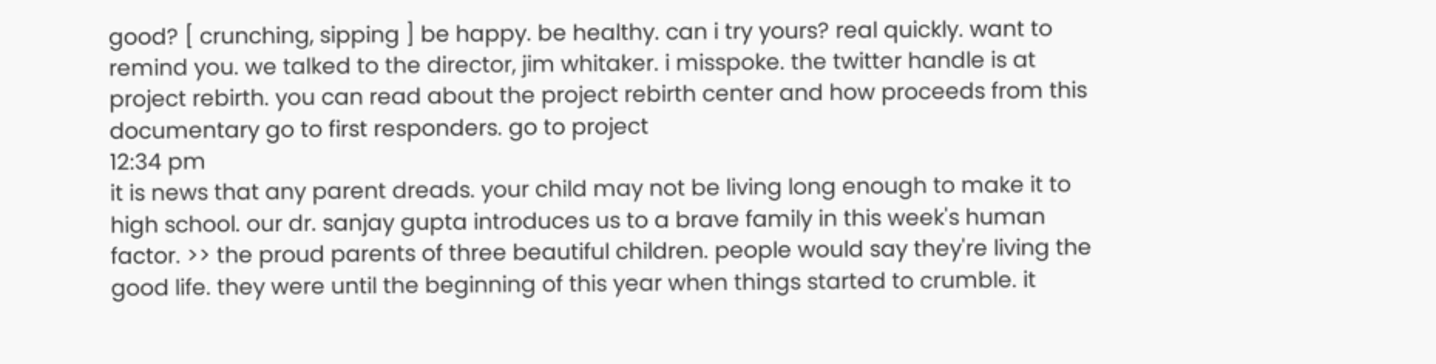good? [ crunching, sipping ] be happy. be healthy. can i try yours? real quickly. want to remind you. we talked to the director, jim whitaker. i misspoke. the twitter handle is at project rebirth. you can read about the project rebirth center and how proceeds from this documentary go to first responders. go to project
12:34 pm
it is news that any parent dreads. your child may not be living long enough to make it to high school. our dr. sanjay gupta introduces us to a brave family in this week's human factor. >> the proud parents of three beautiful children. people would say they're living the good life. they were until the beginning of this year when things started to crumble. it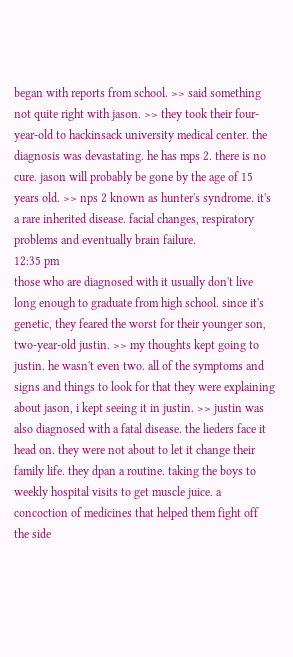began with reports from school. >> said something not quite right with jason. >> they took their four-year-old to hackinsack university medical center. the diagnosis was devastating. he has mps 2. there is no cure. jason will probably be gone by the age of 15 years old. >> nps 2 known as hunter's syndrome. it's a rare inherited disease. facial changes, respiratory problems and eventually brain failure.
12:35 pm
those who are diagnosed with it usually don't live long enough to graduate from high school. since it's genetic, they feared the worst for their younger son, two-year-old justin. >> my thoughts kept going to justin. he wasn't even two. all of the symptoms and signs and things to look for that they were explaining about jason, i kept seeing it in justin. >> justin was also diagnosed with a fatal disease. the lieders face it head on. they were not about to let it change their family life. they dpan a routine. taking the boys to weekly hospital visits to get muscle juice. a concoction of medicines that helped them fight off the side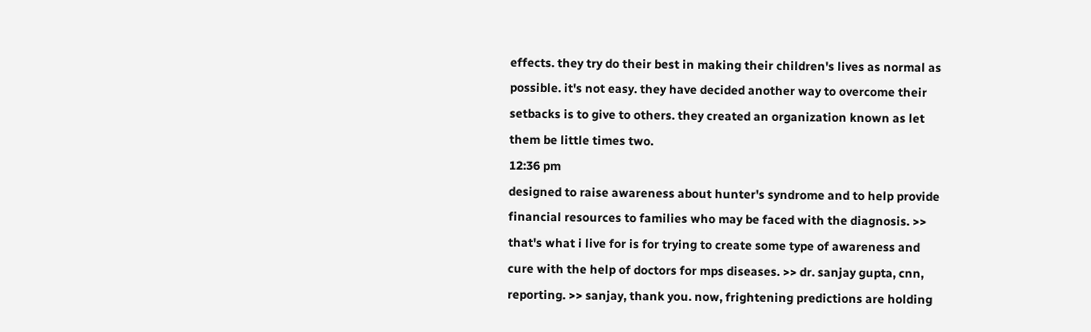effects. they try do their best in making their children's lives as normal as possible. it's not easy. they have decided another way to overcome their setbacks is to give to others. they created an organization known as let them be little times two.
12:36 pm
designed to raise awareness about hunter's syndrome and to help provide financial resources to families who may be faced with the diagnosis. >> that's what i live for is for trying to create some type of awareness and cure with the help of doctors for mps diseases. >> dr. sanjay gupta, cnn, reporting. >> sanjay, thank you. now, frightening predictions are holding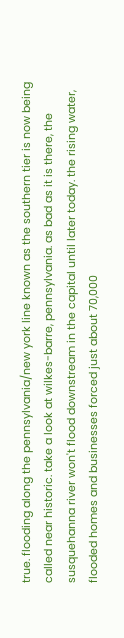true. flooding along the pennsylvania/new york line known as the southern tier is now being called near historic. take a look at wilkes-barre, pennsylvania. as bad as it is there, the susquehanna river won't flood downstream in the capital until later today. the rising water, flooded homes and businesses forced just about 70,000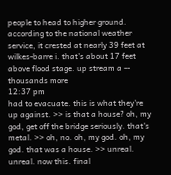people to head to higher ground. according to the national weather service, it crested at nearly 39 feet at wilkes-barre i. that's about 17 feet above flood stage. up stream a -- thousands more
12:37 pm
had to evacuate. this is what they're up against. >> is that a house? oh, my god, get off the bridge seriously. that's metal. >> oh, no. oh, my god. oh, my god. that was a house. >> unreal. unreal. now this. final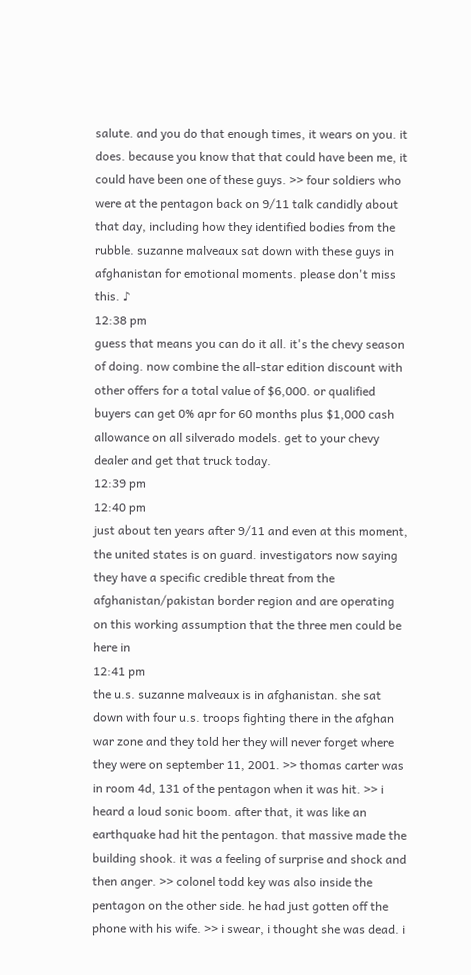salute. and you do that enough times, it wears on you. it does. because you know that that could have been me, it could have been one of these guys. >> four soldiers who were at the pentagon back on 9/11 talk candidly about that day, including how they identified bodies from the rubble. suzanne malveaux sat down with these guys in afghanistan for emotional moments. please don't miss this. ♪
12:38 pm
guess that means you can do it all. it's the chevy season of doing. now combine the all-star edition discount with other offers for a total value of $6,000. or qualified buyers can get 0% apr for 60 months plus $1,000 cash allowance on all silverado models. get to your chevy dealer and get that truck today.
12:39 pm
12:40 pm
just about ten years after 9/11 and even at this moment, the united states is on guard. investigators now saying they have a specific credible threat from the afghanistan/pakistan border region and are operating on this working assumption that the three men could be here in
12:41 pm
the u.s. suzanne malveaux is in afghanistan. she sat down with four u.s. troops fighting there in the afghan war zone and they told her they will never forget where they were on september 11, 2001. >> thomas carter was in room 4d, 131 of the pentagon when it was hit. >> i heard a loud sonic boom. after that, it was like an earthquake had hit the pentagon. that massive made the building shook. it was a feeling of surprise and shock and then anger. >> colonel todd key was also inside the pentagon on the other side. he had just gotten off the phone with his wife. >> i swear, i thought she was dead. i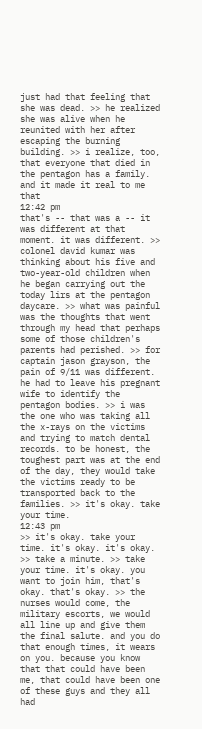just had that feeling that she was dead. >> he realized she was alive when he reunited with her after escaping the burning building. >> i realize, too, that everyone that died in the pentagon has a family. and it made it real to me that
12:42 pm
that's -- that was a -- it was different at that moment. it was different. >> colonel david kumar was thinking about his five and two-year-old children when he began carrying out the today lirs at the pentagon daycare. >> what was painful was the thoughts that went through my head that perhaps some of those children's parents had perished. >> for captain jason grayson, the pain of 9/11 was different. he had to leave his pregnant wife to identify the pentagon bodies. >> i was the one who was taking all the x-rays on the victims and trying to match dental records. to be honest, the toughest part was at the end of the day, they would take the victims ready to be transported back to the families. >> it's okay. take your time.
12:43 pm
>> it's okay. take your time. it's okay. it's okay. >> take a minute. >> take your time. it's okay. you want to join him, that's okay. that's okay. >> the nurses would come, the military escorts, we would all line up and give them the final salute. and you do that enough times, it wears on you. because you know that that could have been me, that could have been one of these guys and they all had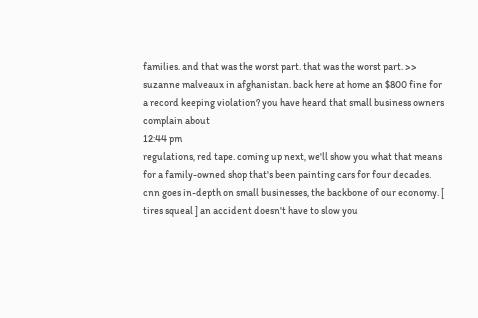families. and that was the worst part. that was the worst part. >> suzanne malveaux in afghanistan. back here at home an $800 fine for a record keeping violation? you have heard that small business owners complain about
12:44 pm
regulations, red tape. coming up next, we'll show you what that means for a family-owned shop that's been painting cars for four decades. cnn goes in-depth on small businesses, the backbone of our economy. [ tires squeal ] an accident doesn't have to slow you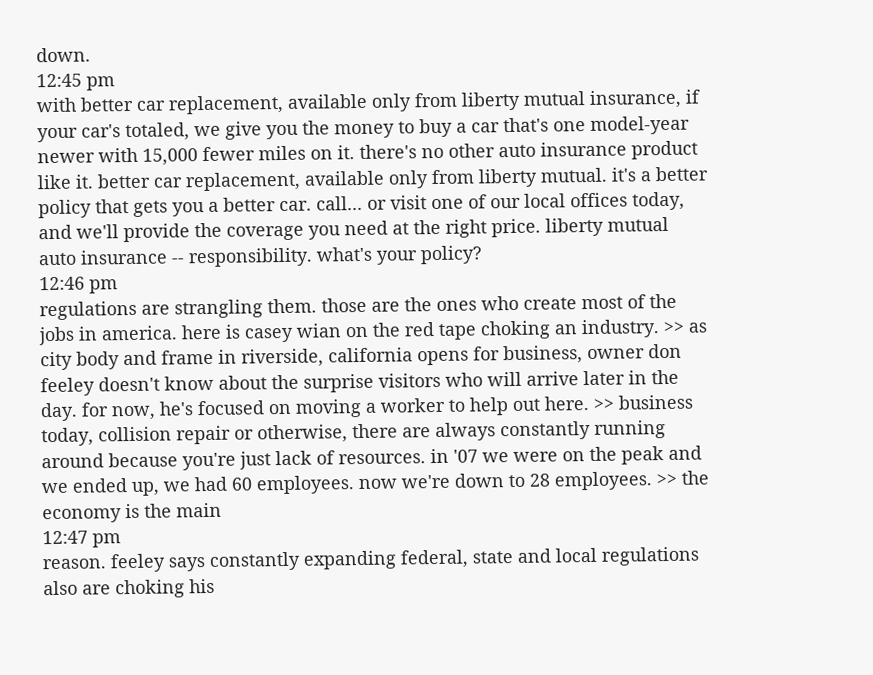down.
12:45 pm
with better car replacement, available only from liberty mutual insurance, if your car's totaled, we give you the money to buy a car that's one model-year newer with 15,000 fewer miles on it. there's no other auto insurance product like it. better car replacement, available only from liberty mutual. it's a better policy that gets you a better car. call... or visit one of our local offices today, and we'll provide the coverage you need at the right price. liberty mutual auto insurance -- responsibility. what's your policy?
12:46 pm
regulations are strangling them. those are the ones who create most of the jobs in america. here is casey wian on the red tape choking an industry. >> as city body and frame in riverside, california opens for business, owner don feeley doesn't know about the surprise visitors who will arrive later in the day. for now, he's focused on moving a worker to help out here. >> business today, collision repair or otherwise, there are always constantly running around because you're just lack of resources. in '07 we were on the peak and we ended up, we had 60 employees. now we're down to 28 employees. >> the economy is the main
12:47 pm
reason. feeley says constantly expanding federal, state and local regulations also are choking his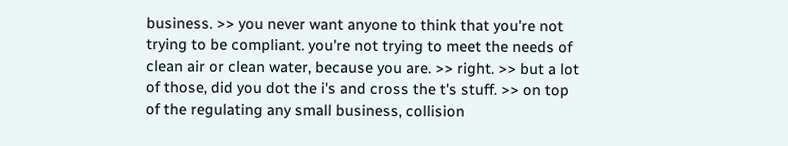business. >> you never want anyone to think that you're not trying to be compliant. you're not trying to meet the needs of clean air or clean water, because you are. >> right. >> but a lot of those, did you dot the i's and cross the t's stuff. >> on top of the regulating any small business, collision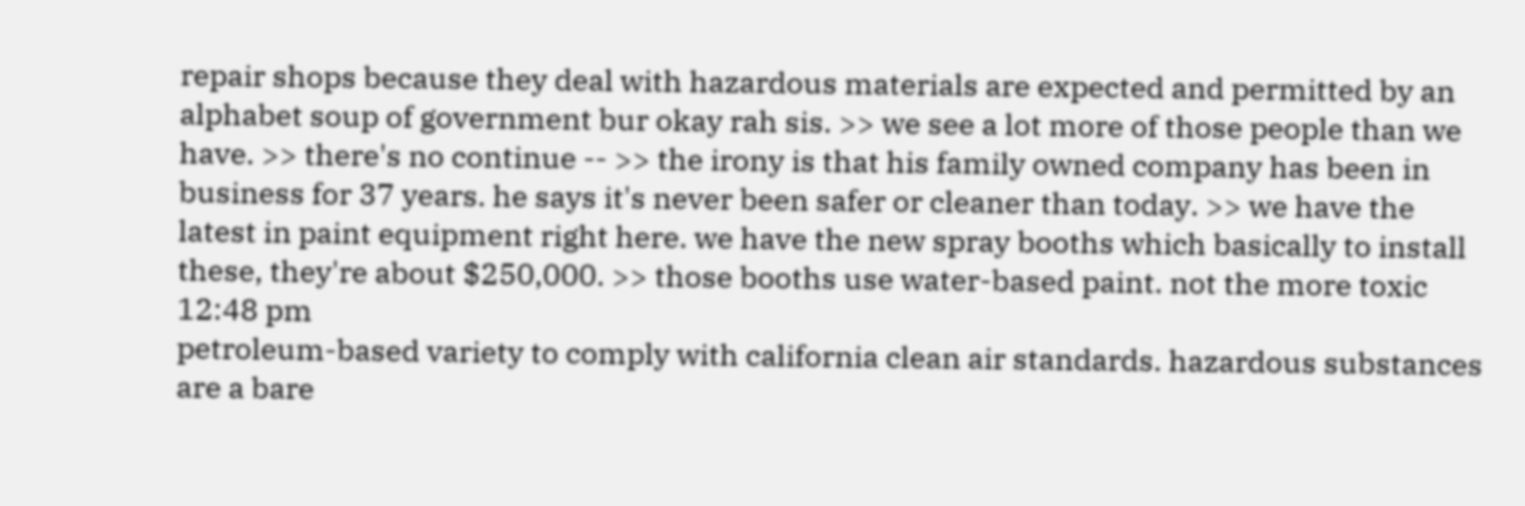repair shops because they deal with hazardous materials are expected and permitted by an alphabet soup of government bur okay rah sis. >> we see a lot more of those people than we have. >> there's no continue -- >> the irony is that his family owned company has been in business for 37 years. he says it's never been safer or cleaner than today. >> we have the latest in paint equipment right here. we have the new spray booths which basically to install these, they're about $250,000. >> those booths use water-based paint. not the more toxic
12:48 pm
petroleum-based variety to comply with california clean air standards. hazardous substances are a bare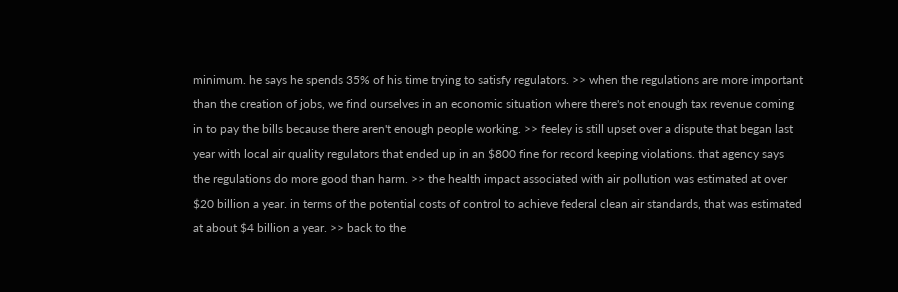minimum. he says he spends 35% of his time trying to satisfy regulators. >> when the regulations are more important than the creation of jobs, we find ourselves in an economic situation where there's not enough tax revenue coming in to pay the bills because there aren't enough people working. >> feeley is still upset over a dispute that began last year with local air quality regulators that ended up in an $800 fine for record keeping violations. that agency says the regulations do more good than harm. >> the health impact associated with air pollution was estimated at over $20 billion a year. in terms of the potential costs of control to achieve federal clean air standards, that was estimated at about $4 billion a year. >> back to the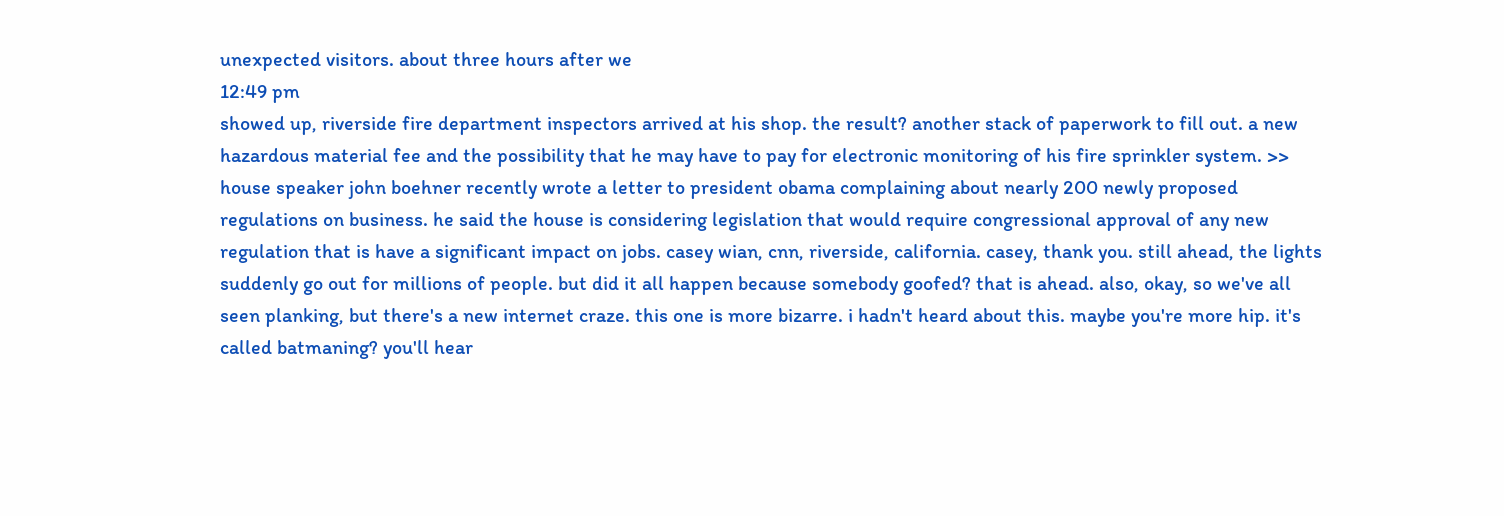unexpected visitors. about three hours after we
12:49 pm
showed up, riverside fire department inspectors arrived at his shop. the result? another stack of paperwork to fill out. a new hazardous material fee and the possibility that he may have to pay for electronic monitoring of his fire sprinkler system. >> house speaker john boehner recently wrote a letter to president obama complaining about nearly 200 newly proposed regulations on business. he said the house is considering legislation that would require congressional approval of any new regulation that is have a significant impact on jobs. casey wian, cnn, riverside, california. casey, thank you. still ahead, the lights suddenly go out for millions of people. but did it all happen because somebody goofed? that is ahead. also, okay, so we've all seen planking, but there's a new internet craze. this one is more bizarre. i hadn't heard about this. maybe you're more hip. it's called batmaning? you'll hear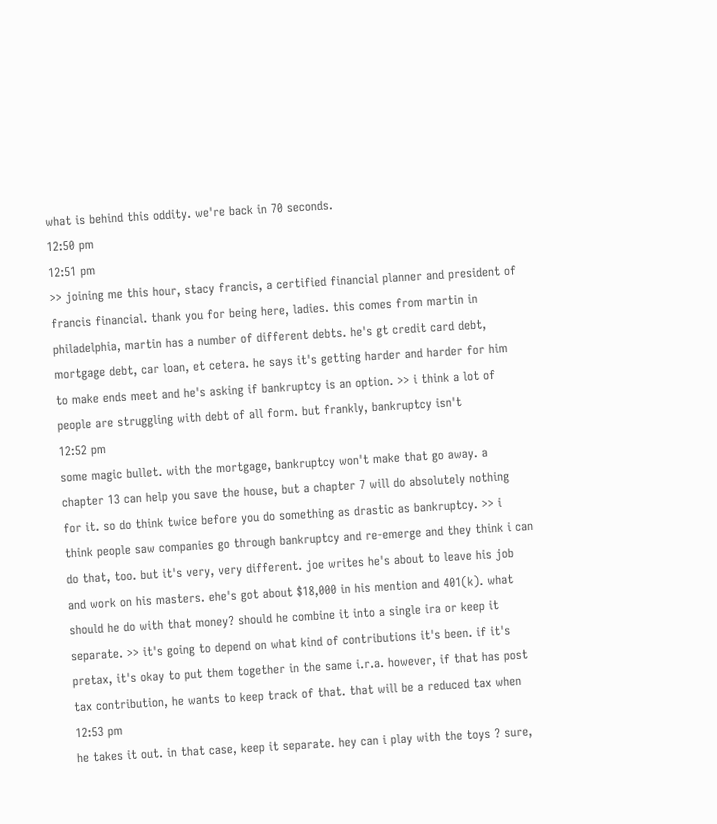what is behind this oddity. we're back in 70 seconds.
12:50 pm
12:51 pm
>> joining me this hour, stacy francis, a certified financial planner and president of francis financial. thank you for being here, ladies. this comes from martin in philadelphia, martin has a number of different debts. he's gt credit card debt, mortgage debt, car loan, et cetera. he says it's getting harder and harder for him to make ends meet and he's asking if bankruptcy is an option. >> i think a lot of people are struggling with debt of all form. but frankly, bankruptcy isn't
12:52 pm
some magic bullet. with the mortgage, bankruptcy won't make that go away. a chapter 13 can help you save the house, but a chapter 7 will do absolutely nothing for it. so do think twice before you do something as drastic as bankruptcy. >> i think people saw companies go through bankruptcy and re-emerge and they think i can do that, too. but it's very, very different. joe writes he's about to leave his job and work on his masters. ehe's got about $18,000 in his mention and 401(k). what should he do with that money? should he combine it into a single ira or keep it separate. >> it's going to depend on what kind of contributions it's been. if it's pretax, it's okay to put them together in the same i.r.a. however, if that has post tax contribution, he wants to keep track of that. that will be a reduced tax when
12:53 pm
he takes it out. in that case, keep it separate. hey can i play with the toys ? sure,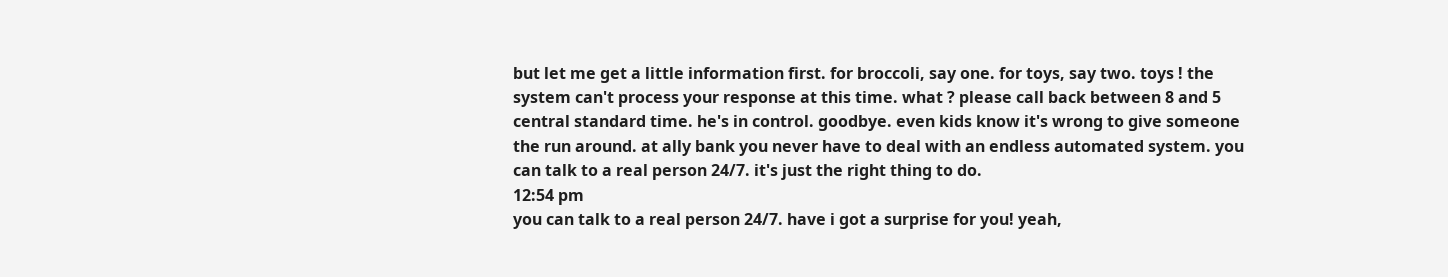but let me get a little information first. for broccoli, say one. for toys, say two. toys ! the system can't process your response at this time. what ? please call back between 8 and 5 central standard time. he's in control. goodbye. even kids know it's wrong to give someone the run around. at ally bank you never have to deal with an endless automated system. you can talk to a real person 24/7. it's just the right thing to do.
12:54 pm
you can talk to a real person 24/7. have i got a surprise for you! yeah,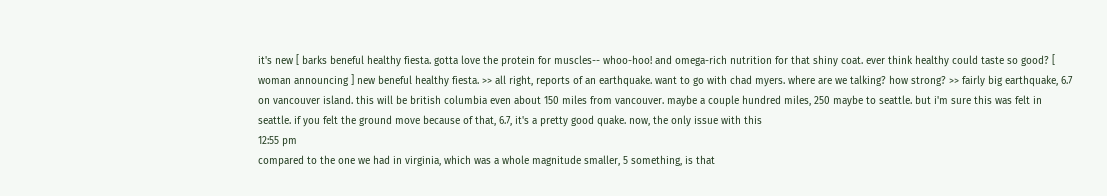it's new [ barks beneful healthy fiesta. gotta love the protein for muscles-- whoo-hoo! and omega-rich nutrition for that shiny coat. ever think healthy could taste so good? [ woman announcing ] new beneful healthy fiesta. >> all right, reports of an earthquake. want to go with chad myers. where are we talking? how strong? >> fairly big earthquake, 6.7 on vancouver island. this will be british columbia even about 150 miles from vancouver. maybe a couple hundred miles, 250 maybe to seattle. but i'm sure this was felt in seattle. if you felt the ground move because of that, 6.7, it's a pretty good quake. now, the only issue with this
12:55 pm
compared to the one we had in virginia, which was a whole magnitude smaller, 5 something, is that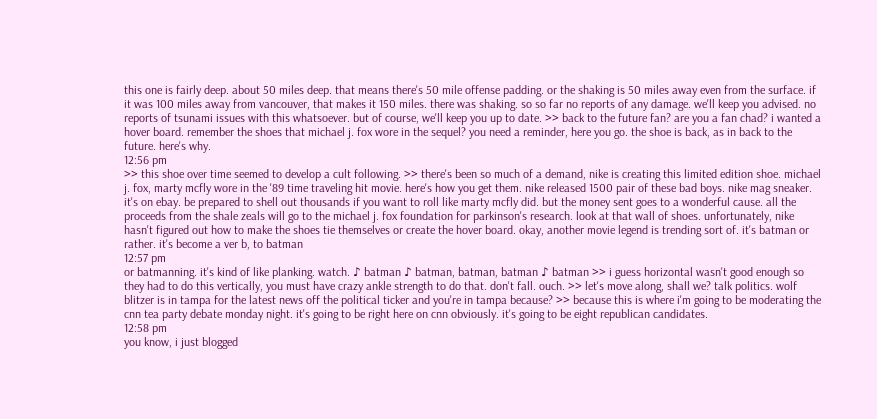this one is fairly deep. about 50 miles deep. that means there's 50 mile offense padding. or the shaking is 50 miles away even from the surface. if it was 100 miles away from vancouver, that makes it 150 miles. there was shaking. so so far no reports of any damage. we'll keep you advised. no reports of tsunami issues with this whatsoever. but of course, we'll keep you up to date. >> back to the future fan? are you a fan chad? i wanted a hover board. remember the shoes that michael j. fox wore in the sequel? you need a reminder, here you go. the shoe is back, as in back to the future. here's why.
12:56 pm
>> this shoe over time seemed to develop a cult following. >> there's been so much of a demand, nike is creating this limited edition shoe. michael j. fox, marty mcfly wore in the '89 time traveling hit movie. here's how you get them. nike released 1500 pair of these bad boys. nike mag sneaker. it's on ebay. be prepared to shell out thousands if you want to roll like marty mcfly did. but the money sent goes to a wonderful cause. all the proceeds from the shale zeals will go to the michael j. fox foundation for parkinson's research. look at that wall of shoes. unfortunately, nike hasn't figured out how to make the shoes tie themselves or create the hover board. okay, another movie legend is trending sort of. it's batman or rather. it's become a ver b, to batman
12:57 pm
or batmanning. it's kind of like planking. watch. ♪ batman ♪ batman, batman, batman ♪ batman >> i guess horizontal wasn't good enough so they had to do this vertically, you must have crazy ankle strength to do that. don't fall. ouch. >> let's move along, shall we? talk politics. wolf blitzer is in tampa for the latest news off the political ticker and you're in tampa because? >> because this is where i'm going to be moderating the cnn tea party debate monday night. it's going to be right here on cnn obviously. it's going to be eight republican candidates.
12:58 pm
you know, i just blogged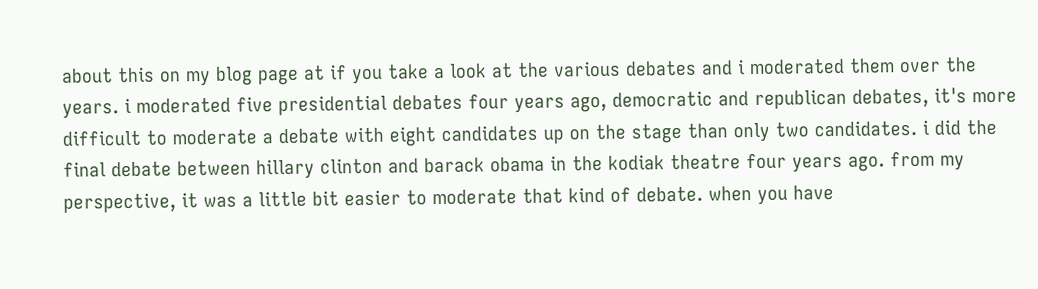about this on my blog page at if you take a look at the various debates and i moderated them over the years. i moderated five presidential debates four years ago, democratic and republican debates, it's more difficult to moderate a debate with eight candidates up on the stage than only two candidates. i did the final debate between hillary clinton and barack obama in the kodiak theatre four years ago. from my perspective, it was a little bit easier to moderate that kind of debate. when you have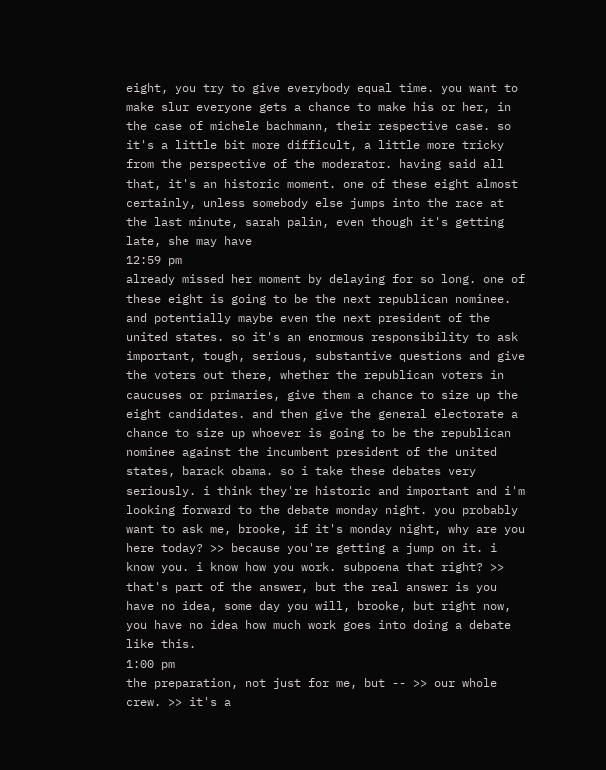eight, you try to give everybody equal time. you want to make slur everyone gets a chance to make his or her, in the case of michele bachmann, their respective case. so it's a little bit more difficult, a little more tricky from the perspective of the moderator. having said all that, it's an historic moment. one of these eight almost certainly, unless somebody else jumps into the race at the last minute, sarah palin, even though it's getting late, she may have
12:59 pm
already missed her moment by delaying for so long. one of these eight is going to be the next republican nominee. and potentially maybe even the next president of the united states. so it's an enormous responsibility to ask important, tough, serious, substantive questions and give the voters out there, whether the republican voters in caucuses or primaries, give them a chance to size up the eight candidates. and then give the general electorate a chance to size up whoever is going to be the republican nominee against the incumbent president of the united states, barack obama. so i take these debates very seriously. i think they're historic and important and i'm looking forward to the debate monday night. you probably want to ask me, brooke, if it's monday night, why are you here today? >> because you're getting a jump on it. i know you. i know how you work. subpoena that right? >> that's part of the answer, but the real answer is you have no idea, some day you will, brooke, but right now, you have no idea how much work goes into doing a debate like this.
1:00 pm
the preparation, not just for me, but -- >> our whole crew. >> it's a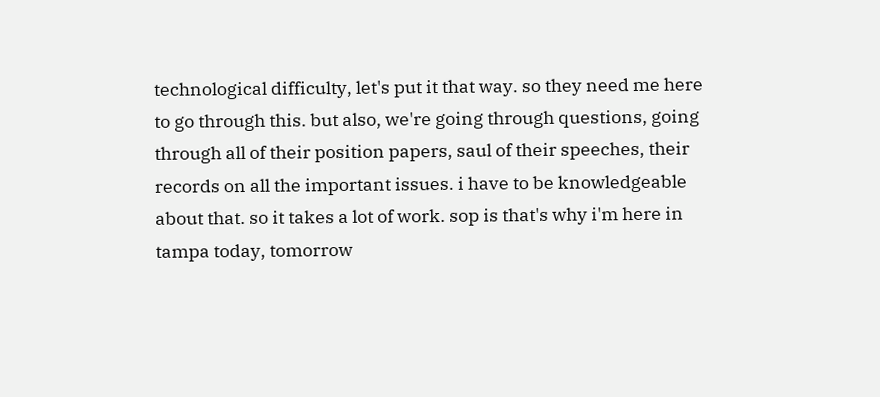technological difficulty, let's put it that way. so they need me here to go through this. but also, we're going through questions, going through all of their position papers, saul of their speeches, their records on all the important issues. i have to be knowledgeable about that. so it takes a lot of work. sop is that's why i'm here in tampa today, tomorrow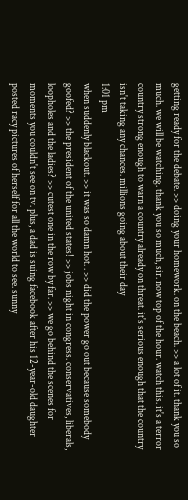getting ready for the debate. >> doing your homework. on the beach. >> a lot of it. thank you so much. we will be watching. thank you so much, sir. now top of the hour. watch this. it's a terror country strong enough to warn a country already on threat. it's serious enough that the country isn't taking any chances. millions going about their day
1:01 pm
when suddenly blackout. >> it was so damn hot. . >> did the power go out because somebody goofed? >> the president of the united states! >> jobs night in congress. conservatives, liberals, loopholes and the ladies? >> cutest one in the row by far. >> we go behind the scenes for moments you couldn't see on tv. plus, a dad is suing facebook after his 12-year-old daughter posted racy pictures of herself for all the world to see. sunny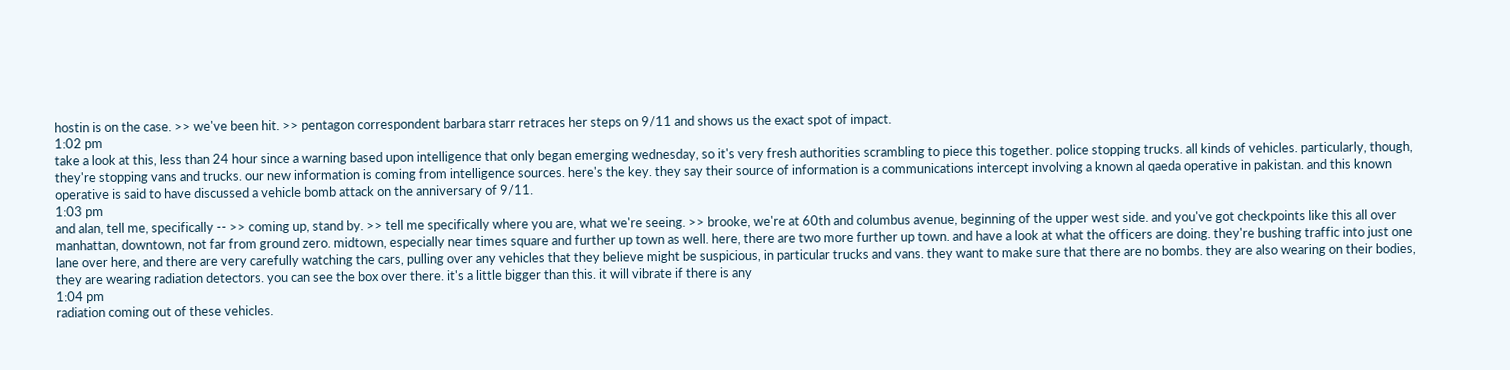hostin is on the case. >> we've been hit. >> pentagon correspondent barbara starr retraces her steps on 9/11 and shows us the exact spot of impact.
1:02 pm
take a look at this, less than 24 hour since a warning based upon intelligence that only began emerging wednesday, so it's very fresh authorities scrambling to piece this together. police stopping trucks. all kinds of vehicles. particularly, though, they're stopping vans and trucks. our new information is coming from intelligence sources. here's the key. they say their source of information is a communications intercept involving a known al qaeda operative in pakistan. and this known operative is said to have discussed a vehicle bomb attack on the anniversary of 9/11.
1:03 pm
and alan, tell me, specifically -- >> coming up, stand by. >> tell me specifically where you are, what we're seeing. >> brooke, we're at 60th and columbus avenue, beginning of the upper west side. and you've got checkpoints like this all over manhattan, downtown, not far from ground zero. midtown, especially near times square and further up town as well. here, there are two more further up town. and have a look at what the officers are doing. they're bushing traffic into just one lane over here, and there are very carefully watching the cars, pulling over any vehicles that they believe might be suspicious, in particular trucks and vans. they want to make sure that there are no bombs. they are also wearing on their bodies, they are wearing radiation detectors. you can see the box over there. it's a little bigger than this. it will vibrate if there is any
1:04 pm
radiation coming out of these vehicles.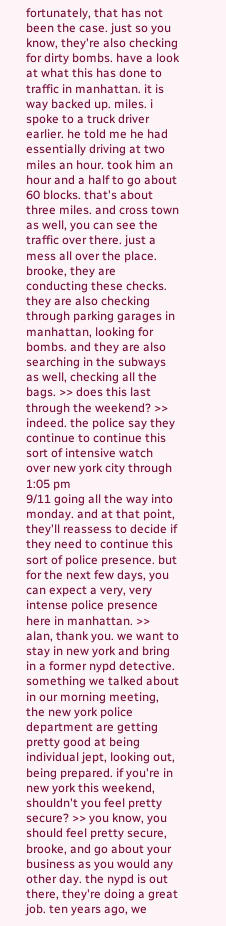fortunately, that has not been the case. just so you know, they're also checking for dirty bombs. have a look at what this has done to traffic in manhattan. it is way backed up. miles. i spoke to a truck driver earlier. he told me he had essentially driving at two miles an hour. took him an hour and a half to go about 60 blocks. that's about three miles. and cross town as well, you can see the traffic over there. just a mess all over the place. brooke, they are conducting these checks. they are also checking through parking garages in manhattan, looking for bombs. and they are also searching in the subways as well, checking all the bags. >> does this last through the weekend? >> indeed. the police say they continue to continue this sort of intensive watch over new york city through
1:05 pm
9/11 going all the way into monday. and at that point, they'll reassess to decide if they need to continue this sort of police presence. but for the next few days, you can expect a very, very intense police presence here in manhattan. >> alan, thank you. we want to stay in new york and bring in a former nypd detective. something we talked about in our morning meeting, the new york police department are getting pretty good at being individual jept, looking out, being prepared. if you're in new york this weekend, shouldn't you feel pretty secure? >> you know, you should feel pretty secure, brooke, and go about your business as you would any other day. the nypd is out there, they're doing a great job. ten years ago, we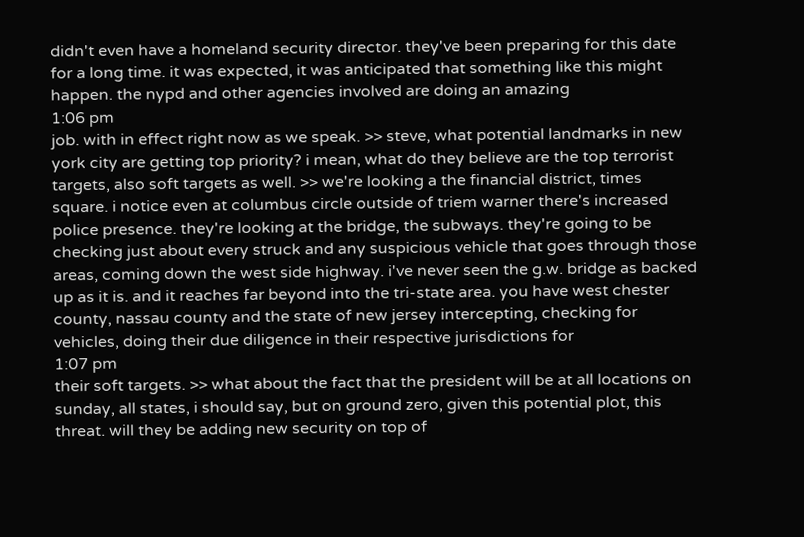didn't even have a homeland security director. they've been preparing for this date for a long time. it was expected, it was anticipated that something like this might happen. the nypd and other agencies involved are doing an amazing
1:06 pm
job. with in effect right now as we speak. >> steve, what potential landmarks in new york city are getting top priority? i mean, what do they believe are the top terrorist targets, also soft targets as well. >> we're looking a the financial district, times square. i notice even at columbus circle outside of triem warner there's increased police presence. they're looking at the bridge, the subways. they're going to be checking just about every struck and any suspicious vehicle that goes through those areas, coming down the west side highway. i've never seen the g.w. bridge as backed up as it is. and it reaches far beyond into the tri-state area. you have west chester county, nassau county and the state of new jersey intercepting, checking for vehicles, doing their due diligence in their respective jurisdictions for
1:07 pm
their soft targets. >> what about the fact that the president will be at all locations on sunday, all states, i should say, but on ground zero, given this potential plot, this threat. will they be adding new security on top of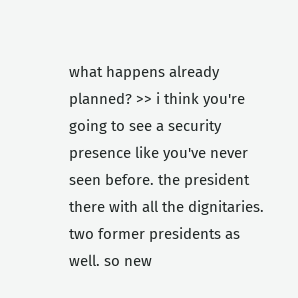what happens already planned? >> i think you're going to see a security presence like you've never seen before. the president there with all the dignitaries. two former presidents as well. so new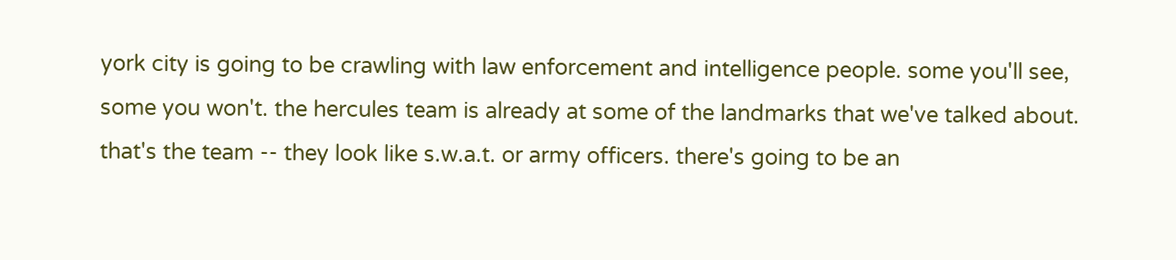york city is going to be crawling with law enforcement and intelligence people. some you'll see, some you won't. the hercules team is already at some of the landmarks that we've talked about. that's the team -- they look like s.w.a.t. or army officers. there's going to be an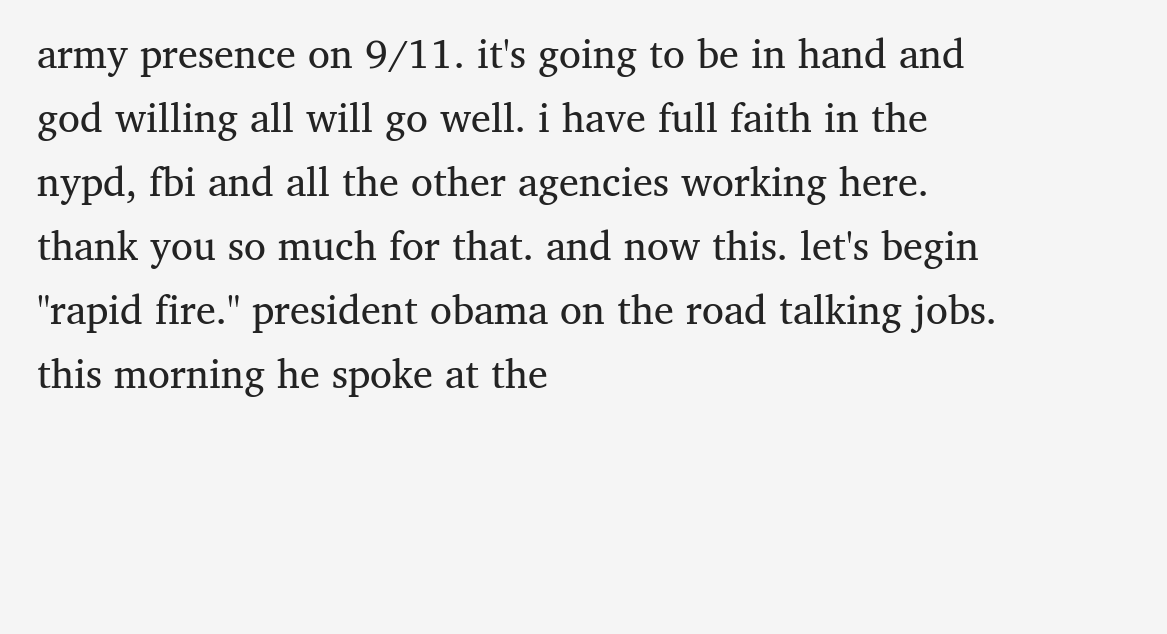army presence on 9/11. it's going to be in hand and god willing all will go well. i have full faith in the nypd, fbi and all the other agencies working here. thank you so much for that. and now this. let's begin "rapid fire." president obama on the road talking jobs. this morning he spoke at the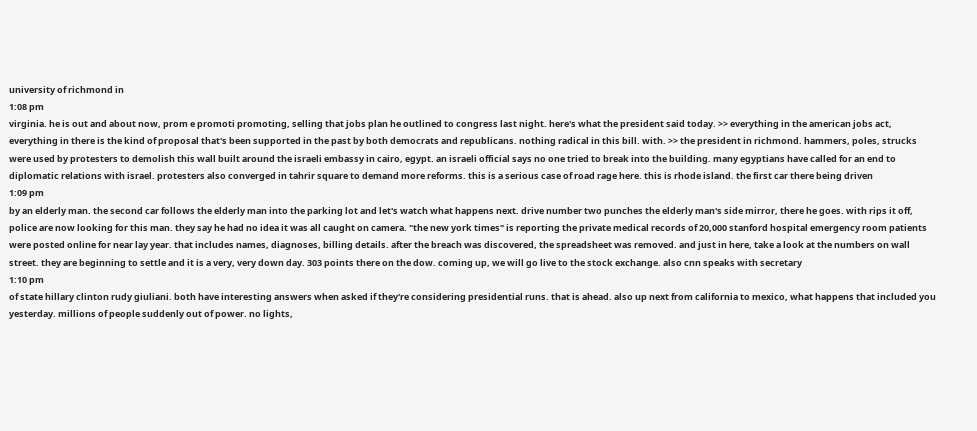university of richmond in
1:08 pm
virginia. he is out and about now, prom e promoti promoting, selling that jobs plan he outlined to congress last night. here's what the president said today. >> everything in the american jobs act, everything in there is the kind of proposal that's been supported in the past by both democrats and republicans. nothing radical in this bill. with. >> the president in richmond. hammers, poles, strucks were used by protesters to demolish this wall built around the israeli embassy in cairo, egypt. an israeli official says no one tried to break into the building. many egyptians have called for an end to diplomatic relations with israel. protesters also converged in tahrir square to demand more reforms. this is a serious case of road rage here. this is rhode island. the first car there being driven
1:09 pm
by an elderly man. the second car follows the elderly man into the parking lot and let's watch what happens next. drive number two punches the elderly man's side mirror, there he goes. with rips it off, police are now looking for this man. they say he had no idea it was all caught on camera. "the new york times" is reporting the private medical records of 20,000 stanford hospital emergency room patients were posted online for near lay year. that includes names, diagnoses, billing details. after the breach was discovered, the spreadsheet was removed. and just in here, take a look at the numbers on wall street. they are beginning to settle and it is a very, very down day. 303 points there on the dow. coming up, we will go live to the stock exchange. also cnn speaks with secretary
1:10 pm
of state hillary clinton rudy giuliani. both have interesting answers when asked if they're considering presidential runs. that is ahead. also up next from california to mexico, what happens that included you yesterday. millions of people suddenly out of power. no lights,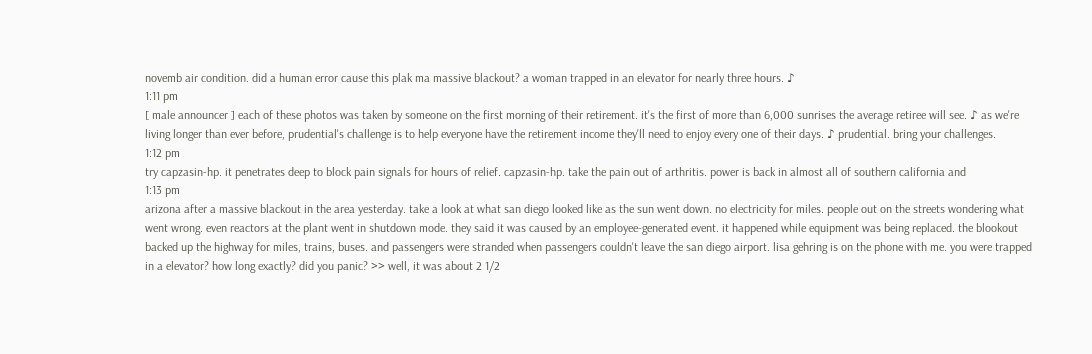novemb air condition. did a human error cause this plak ma massive blackout? a woman trapped in an elevator for nearly three hours. ♪
1:11 pm
[ male announcer ] each of these photos was taken by someone on the first morning of their retirement. it's the first of more than 6,000 sunrises the average retiree will see. ♪ as we're living longer than ever before, prudential's challenge is to help everyone have the retirement income they'll need to enjoy every one of their days. ♪ prudential. bring your challenges.
1:12 pm
try capzasin-hp. it penetrates deep to block pain signals for hours of relief. capzasin-hp. take the pain out of arthritis. power is back in almost all of southern california and
1:13 pm
arizona after a massive blackout in the area yesterday. take a look at what san diego looked like as the sun went down. no electricity for miles. people out on the streets wondering what went wrong. even reactors at the plant went in shutdown mode. they said it was caused by an employee-generated event. it happened while equipment was being replaced. the blookout backed up the highway for miles, trains, buses. and passengers were stranded when passengers couldn't leave the san diego airport. lisa gehring is on the phone with me. you were trapped in a elevator? how long exactly? did you panic? >> well, it was about 2 1/2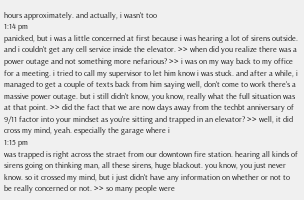hours approximately. and actually, i wasn't too
1:14 pm
panicked, but i was a little concerned at first because i was hearing a lot of sirens outside. and i couldn't get any cell service inside the elevator. >> when did you realize there was a power outage and not something more nefarious? >> i was on my way back to my office for a meeting. i tried to call my supervisor to let him know i was stuck. and after a while, i managed to get a couple of texts back from him saying well, don't come to work there's a massive power outage. but i still didn't know, you know, really what the full situation was at that point. >> did the fact that we are now days away from the techbt anniversary of 9/11 factor into your mindset as you're sitting and trapped in an elevator? >> well, it did cross my mind, yeah. especially the garage where i
1:15 pm
was trapped is right across the straet from our downtown fire station. hearing all kinds of sirens going on thinking man, all these sirens, huge blackout. you know, you just never know. so it crossed my mind, but i just didn't have any information on whether or not to be really concerned or not. >> so many people were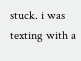stuck. i was texting with a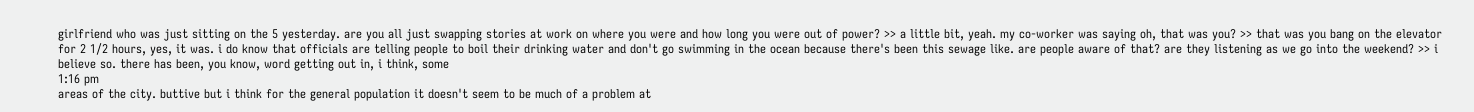girlfriend who was just sitting on the 5 yesterday. are you all just swapping stories at work on where you were and how long you were out of power? >> a little bit, yeah. my co-worker was saying oh, that was you? >> that was you bang on the elevator for 2 1/2 hours, yes, it was. i do know that officials are telling people to boil their drinking water and don't go swimming in the ocean because there's been this sewage like. are people aware of that? are they listening as we go into the weekend? >> i believe so. there has been, you know, word getting out in, i think, some
1:16 pm
areas of the city. buttive but i think for the general population it doesn't seem to be much of a problem at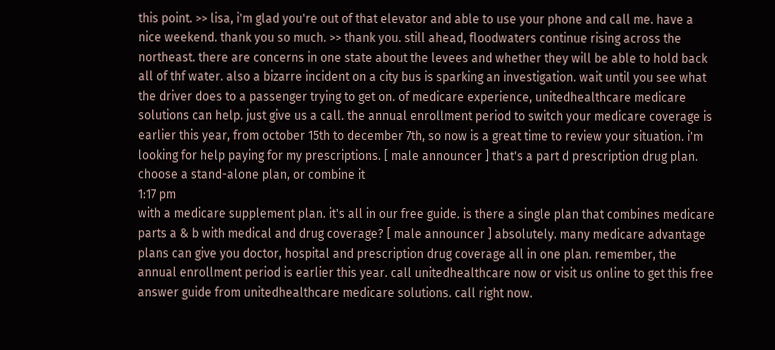this point. >> lisa, i'm glad you're out of that elevator and able to use your phone and call me. have a nice weekend. thank you so much. >> thank you. still ahead, floodwaters continue rising across the northeast. there are concerns in one state about the levees and whether they will be able to hold back all of thf water. also a bizarre incident on a city bus is sparking an investigation. wait until you see what the driver does to a passenger trying to get on. of medicare experience, unitedhealthcare medicare solutions can help. just give us a call. the annual enrollment period to switch your medicare coverage is earlier this year, from october 15th to december 7th, so now is a great time to review your situation. i'm looking for help paying for my prescriptions. [ male announcer ] that's a part d prescription drug plan. choose a stand-alone plan, or combine it
1:17 pm
with a medicare supplement plan. it's all in our free guide. is there a single plan that combines medicare parts a & b with medical and drug coverage? [ male announcer ] absolutely. many medicare advantage plans can give you doctor, hospital and prescription drug coverage all in one plan. remember, the annual enrollment period is earlier this year. call unitedhealthcare now or visit us online to get this free answer guide from unitedhealthcare medicare solutions. call right now.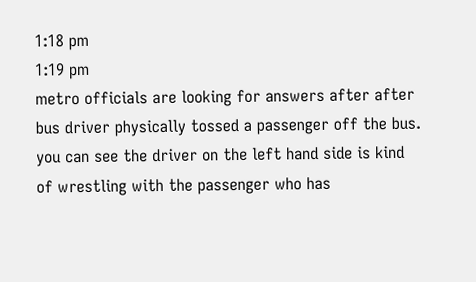1:18 pm
1:19 pm
metro officials are looking for answers after after bus driver physically tossed a passenger off the bus. you can see the driver on the left hand side is kind of wrestling with the passenger who has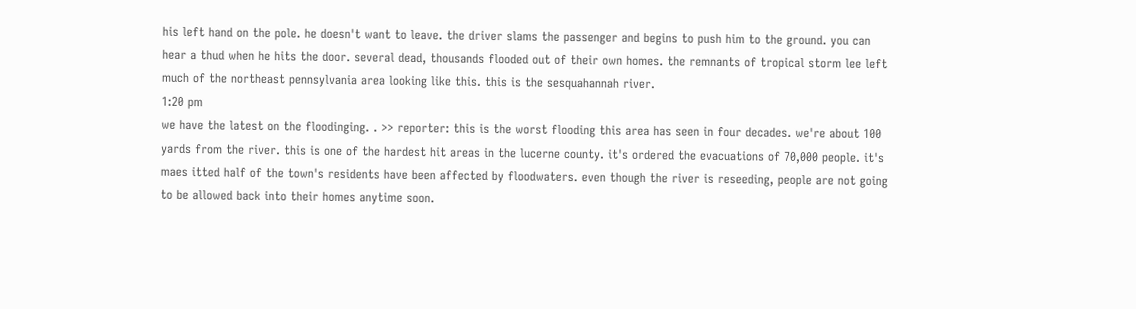his left hand on the pole. he doesn't want to leave. the driver slams the passenger and begins to push him to the ground. you can hear a thud when he hits the door. several dead, thousands flooded out of their own homes. the remnants of tropical storm lee left much of the northeast pennsylvania area looking like this. this is the sesquahannah river.
1:20 pm
we have the latest on the floodinging. . >> reporter: this is the worst flooding this area has seen in four decades. we're about 100 yards from the river. this is one of the hardest hit areas in the lucerne county. it's ordered the evacuations of 70,000 people. it's maes itted half of the town's residents have been affected by floodwaters. even though the river is reseeding, people are not going to be allowed back into their homes anytime soon.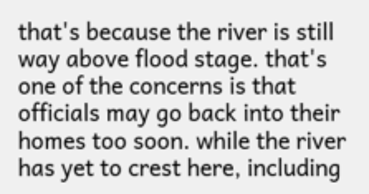that's because the river is still way above flood stage. that's one of the concerns is that officials may go back into their homes too soon. while the river has yet to crest here, including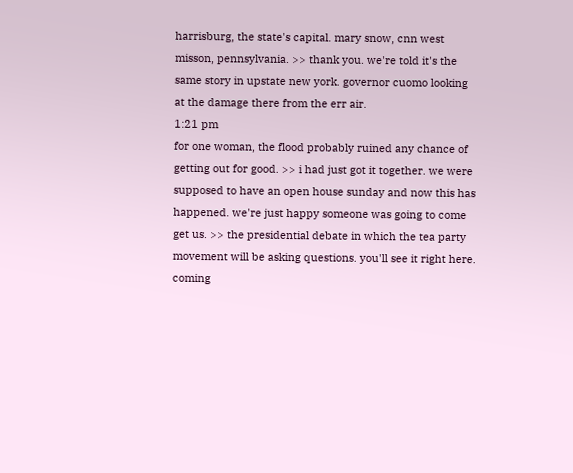harrisburg, the state's capital. mary snow, cnn west misson, pennsylvania. >> thank you. we're told it's the same story in upstate new york. governor cuomo looking at the damage there from the err air.
1:21 pm
for one woman, the flood probably ruined any chance of getting out for good. >> i had just got it together. we were supposed to have an open house sunday and now this has happened. we're just happy someone was going to come get us. >> the presidential debate in which the tea party movement will be asking questions. you'll see it right here. coming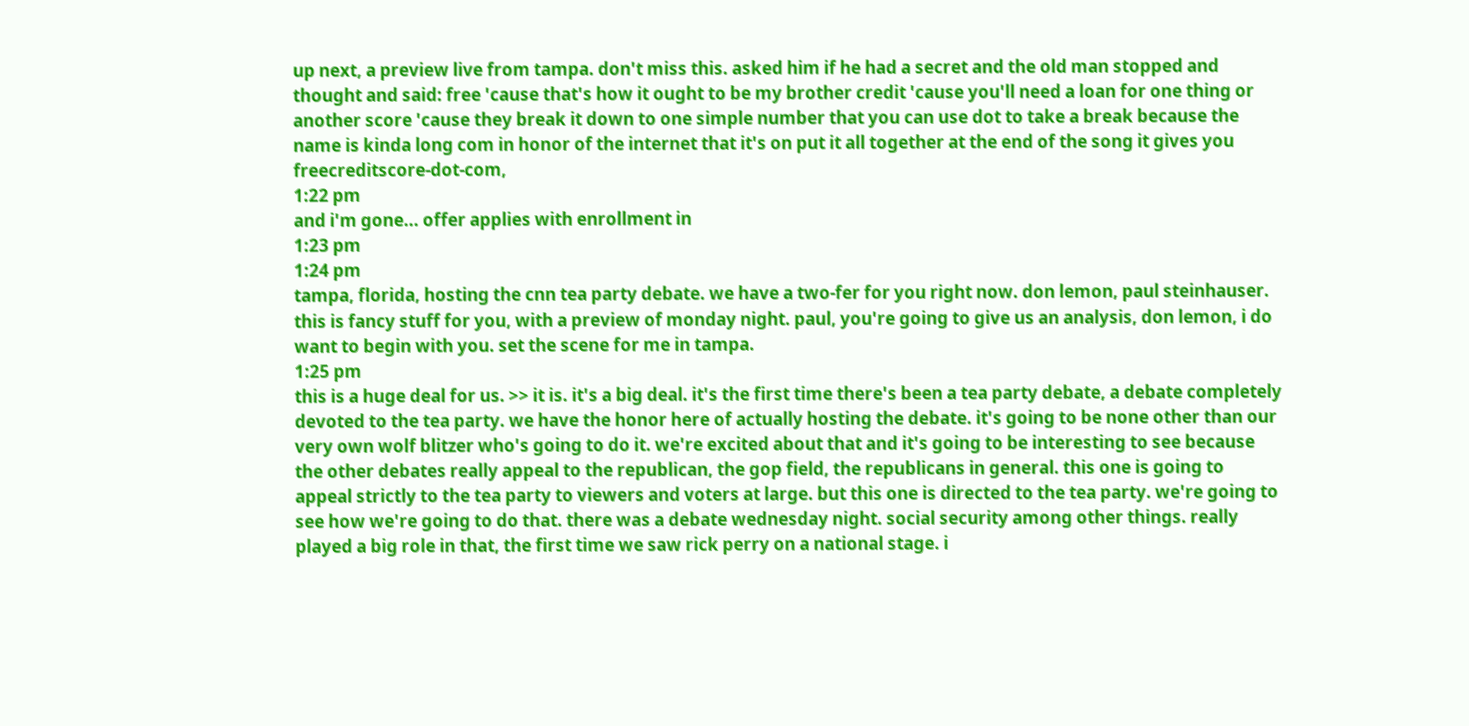up next, a preview live from tampa. don't miss this. asked him if he had a secret and the old man stopped and thought and said: free 'cause that's how it ought to be my brother credit 'cause you'll need a loan for one thing or another score 'cause they break it down to one simple number that you can use dot to take a break because the name is kinda long com in honor of the internet that it's on put it all together at the end of the song it gives you freecreditscore-dot-com,
1:22 pm
and i'm gone... offer applies with enrollment in
1:23 pm
1:24 pm
tampa, florida, hosting the cnn tea party debate. we have a two-fer for you right now. don lemon, paul steinhauser. this is fancy stuff for you, with a preview of monday night. paul, you're going to give us an analysis, don lemon, i do want to begin with you. set the scene for me in tampa.
1:25 pm
this is a huge deal for us. >> it is. it's a big deal. it's the first time there's been a tea party debate, a debate completely devoted to the tea party. we have the honor here of actually hosting the debate. it's going to be none other than our very own wolf blitzer who's going to do it. we're excited about that and it's going to be interesting to see because the other debates really appeal to the republican, the gop field, the republicans in general. this one is going to appeal strictly to the tea party to viewers and voters at large. but this one is directed to the tea party. we're going to see how we're going to do that. there was a debate wednesday night. social security among other things. really played a big role in that, the first time we saw rick perry on a national stage. i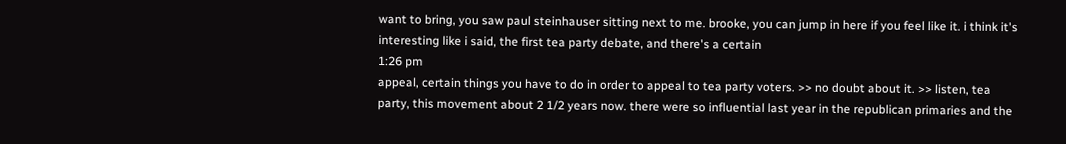want to bring, you saw paul steinhauser sitting next to me. brooke, you can jump in here if you feel like it. i think it's interesting like i said, the first tea party debate, and there's a certain
1:26 pm
appeal, certain things you have to do in order to appeal to tea party voters. >> no doubt about it. >> listen, tea party, this movement about 2 1/2 years now. there were so influential last year in the republican primaries and the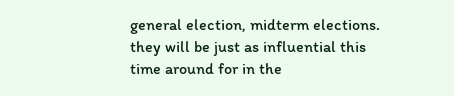general election, midterm elections. they will be just as influential this time around for in the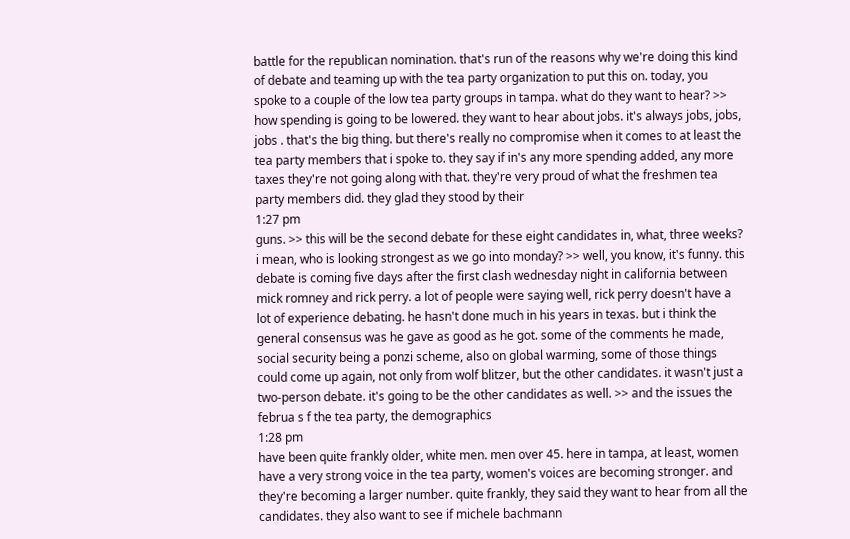battle for the republican nomination. that's run of the reasons why we're doing this kind of debate and teaming up with the tea party organization to put this on. today, you spoke to a couple of the low tea party groups in tampa. what do they want to hear? >> how spending is going to be lowered. they want to hear about jobs. it's always jobs, jobs, jobs . that's the big thing. but there's really no compromise when it comes to at least the tea party members that i spoke to. they say if in's any more spending added, any more taxes they're not going along with that. they're very proud of what the freshmen tea party members did. they glad they stood by their
1:27 pm
guns. >> this will be the second debate for these eight candidates in, what, three weeks? i mean, who is looking strongest as we go into monday? >> well, you know, it's funny. this debate is coming five days after the first clash wednesday night in california between mick romney and rick perry. a lot of people were saying well, rick perry doesn't have a lot of experience debating. he hasn't done much in his years in texas. but i think the general consensus was he gave as good as he got. some of the comments he made, social security being a ponzi scheme, also on global warming, some of those things could come up again, not only from wolf blitzer, but the other candidates. it wasn't just a two-person debate. it's going to be the other candidates as well. >> and the issues the februa s f the tea party, the demographics
1:28 pm
have been quite frankly older, white men. men over 45. here in tampa, at least, women have a very strong voice in the tea party, women's voices are becoming stronger. and they're becoming a larger number. quite frankly, they said they want to hear from all the candidates. they also want to see if michele bachmann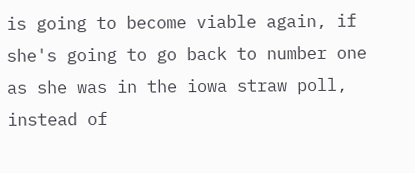is going to become viable again, if she's going to go back to number one as she was in the iowa straw poll, instead of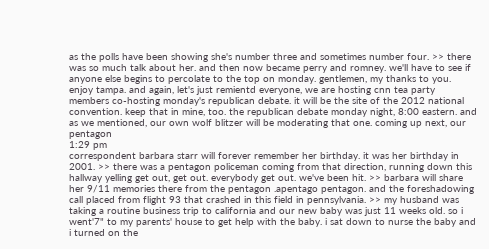as the polls have been showing she's number three and sometimes number four. >> there was so much talk about her. and then now became perry and romney. we'll have to see if anyone else begins to percolate to the top on monday. gentlemen, my thanks to you. enjoy tampa. and again, let's just remientd everyone, we are hosting cnn tea party members co-hosting monday's republican debate. it will be the site of the 2012 national convention. keep that in mine, too. the republican debate monday night, 8:00 eastern. and as we mentioned, our own wolf blitzer will be moderating that one. coming up next, our pentagon
1:29 pm
correspondent barbara starr will forever remember her birthday. it was her birthday in 2001. >> there was a pentagon policeman coming from that direction, running down this hallway yelling get out, get out. everybody get out. we've been hit. >> barbara will share her 9/11 memories there from the pentagon .apentago pentagon. and the foreshadowing call placed from flight 93 that crashed in this field in pennsylvania. >> my husband was taking a routine business trip to california and our new baby was just 11 weeks old. so i went'7" to my parents' house to get help with the baby. i sat down to nurse the baby and i turned on the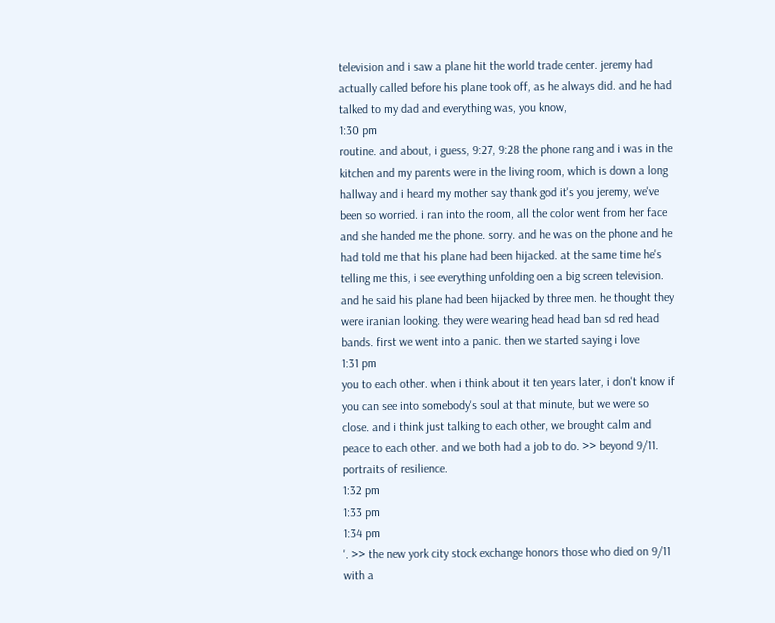television and i saw a plane hit the world trade center. jeremy had actually called before his plane took off, as he always did. and he had talked to my dad and everything was, you know,
1:30 pm
routine. and about, i guess, 9:27, 9:28 the phone rang and i was in the kitchen and my parents were in the living room, which is down a long hallway and i heard my mother say thank god it's you jeremy, we've been so worried. i ran into the room, all the color went from her face and she handed me the phone. sorry. and he was on the phone and he had told me that his plane had been hijacked. at the same time he's telling me this, i see everything unfolding oen a big screen television. and he said his plane had been hijacked by three men. he thought they were iranian looking. they were wearing head head ban sd red head bands. first we went into a panic. then we started saying i love
1:31 pm
you to each other. when i think about it ten years later, i don't know if you can see into somebody's soul at that minute, but we were so close. and i think just talking to each other, we brought calm and peace to each other. and we both had a job to do. >> beyond 9/11. portraits of resilience.
1:32 pm
1:33 pm
1:34 pm
'. >> the new york city stock exchange honors those who died on 9/11 with a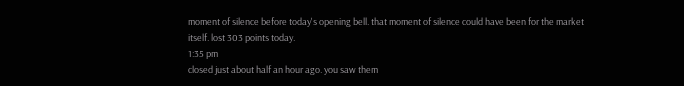moment of silence before today's opening bell. that moment of silence could have been for the market itself. lost 303 points today.
1:35 pm
closed just about half an hour ago. you saw them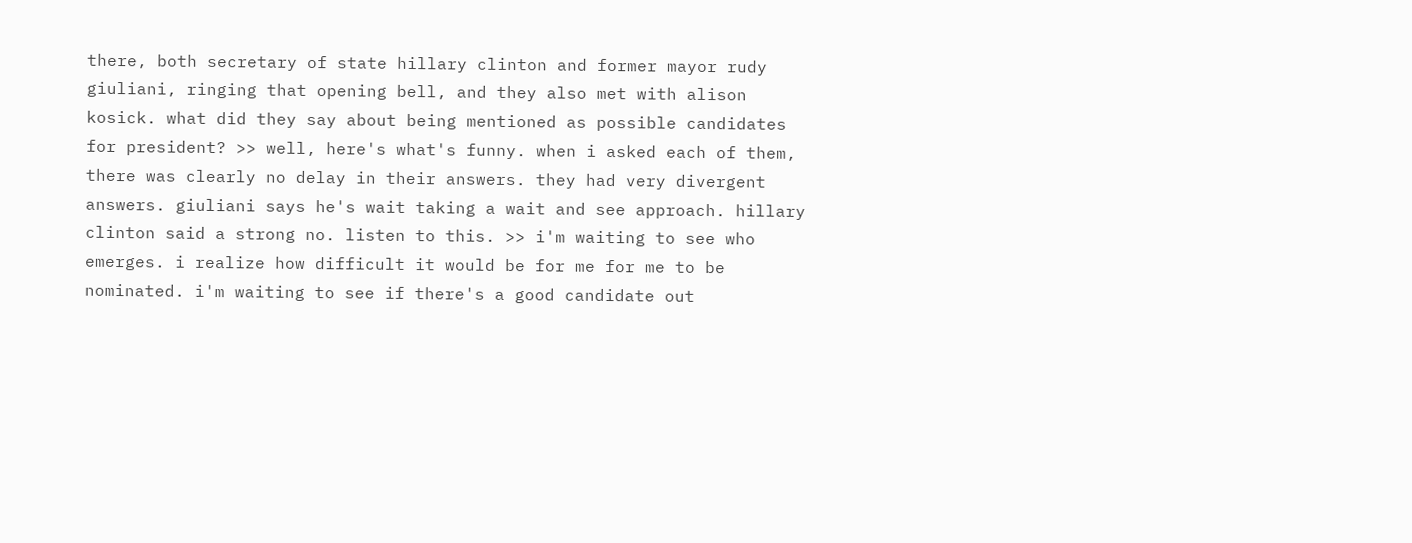there, both secretary of state hillary clinton and former mayor rudy giuliani, ringing that opening bell, and they also met with alison kosick. what did they say about being mentioned as possible candidates for president? >> well, here's what's funny. when i asked each of them, there was clearly no delay in their answers. they had very divergent answers. giuliani says he's wait taking a wait and see approach. hillary clinton said a strong no. listen to this. >> i'm waiting to see who emerges. i realize how difficult it would be for me for me to be nominated. i'm waiting to see if there's a good candidate out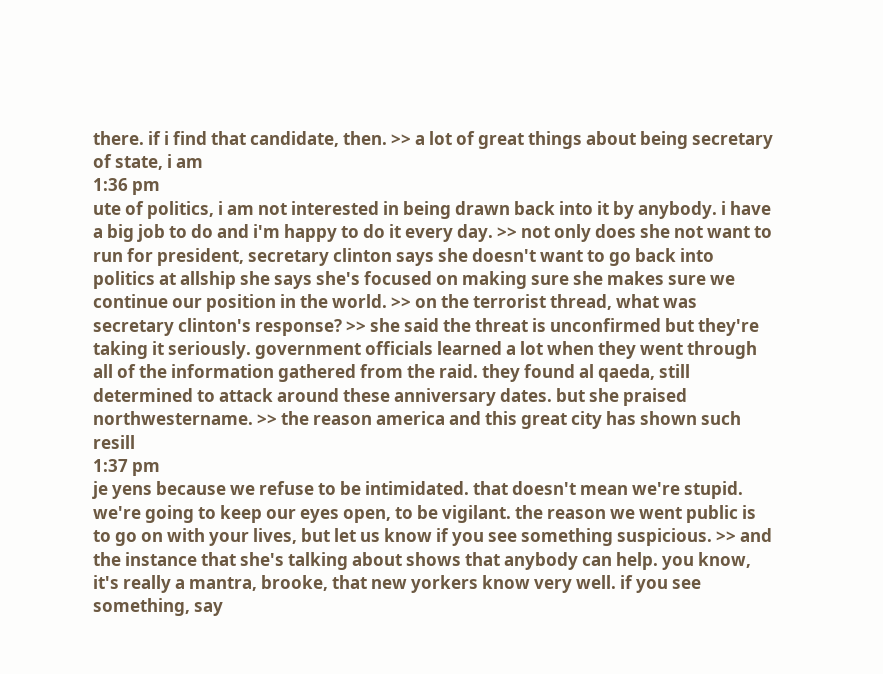there. if i find that candidate, then. >> a lot of great things about being secretary of state, i am
1:36 pm
ute of politics, i am not interested in being drawn back into it by anybody. i have a big job to do and i'm happy to do it every day. >> not only does she not want to run for president, secretary clinton says she doesn't want to go back into politics at allship she says she's focused on making sure she makes sure we continue our position in the world. >> on the terrorist thread, what was secretary clinton's response? >> she said the threat is unconfirmed but they're taking it seriously. government officials learned a lot when they went through all of the information gathered from the raid. they found al qaeda, still determined to attack around these anniversary dates. but she praised northwestername. >> the reason america and this great city has shown such resill
1:37 pm
je yens because we refuse to be intimidated. that doesn't mean we're stupid. we're going to keep our eyes open, to be vigilant. the reason we went public is to go on with your lives, but let us know if you see something suspicious. >> and the instance that she's talking about shows that anybody can help. you know, it's really a mantra, brooke, that new yorkers know very well. if you see something, say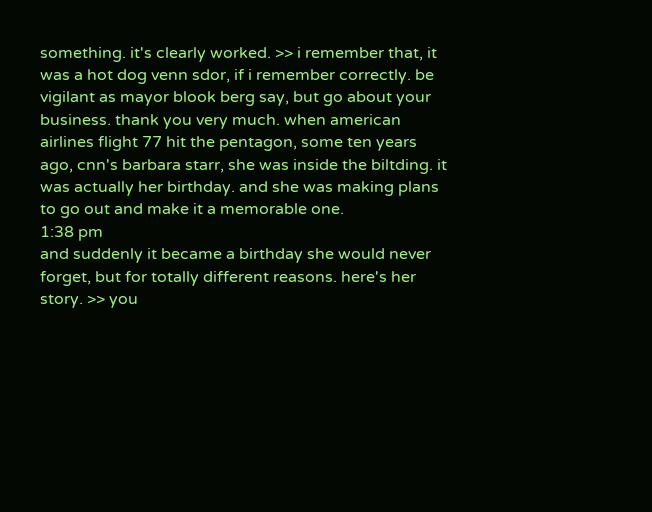something. it's clearly worked. >> i remember that, it was a hot dog venn sdor, if i remember correctly. be vigilant as mayor blook berg say, but go about your business. thank you very much. when american airlines flight 77 hit the pentagon, some ten years ago, cnn's barbara starr, she was inside the biltding. it was actually her birthday. and she was making plans to go out and make it a memorable one.
1:38 pm
and suddenly it became a birthday she would never forget, but for totally different reasons. here's her story. >> you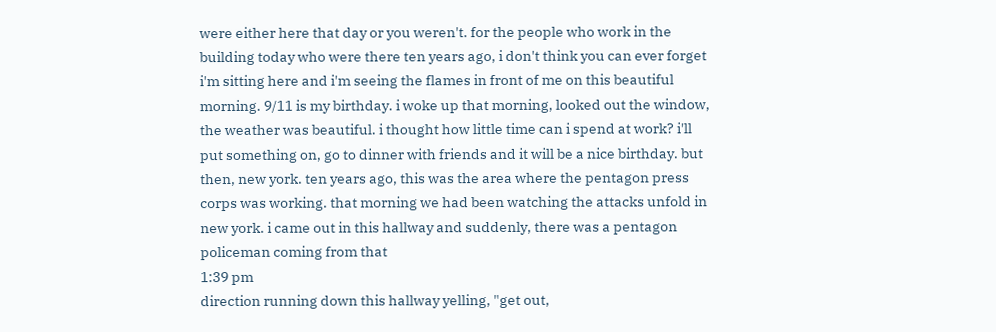were either here that day or you weren't. for the people who work in the building today who were there ten years ago, i don't think you can ever forget i'm sitting here and i'm seeing the flames in front of me on this beautiful morning. 9/11 is my birthday. i woke up that morning, looked out the window, the weather was beautiful. i thought how little time can i spend at work? i'll put something on, go to dinner with friends and it will be a nice birthday. but then, new york. ten years ago, this was the area where the pentagon press corps was working. that morning we had been watching the attacks unfold in new york. i came out in this hallway and suddenly, there was a pentagon policeman coming from that
1:39 pm
direction running down this hallway yelling, "get out,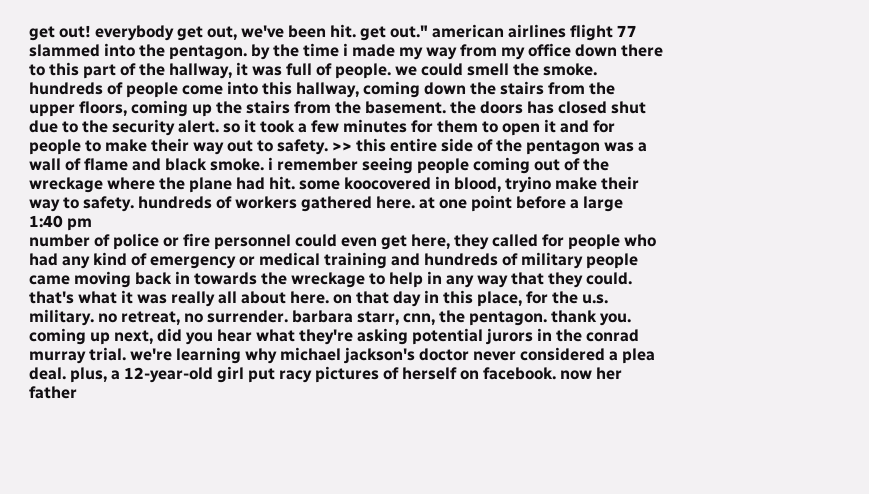get out! everybody get out, we've been hit. get out." american airlines flight 77 slammed into the pentagon. by the time i made my way from my office down there to this part of the hallway, it was full of people. we could smell the smoke. hundreds of people come into this hallway, coming down the stairs from the upper floors, coming up the stairs from the basement. the doors has closed shut due to the security alert. so it took a few minutes for them to open it and for people to make their way out to safety. >> this entire side of the pentagon was a wall of flame and black smoke. i remember seeing people coming out of the wreckage where the plane had hit. some koocovered in blood, tryino make their way to safety. hundreds of workers gathered here. at one point before a large
1:40 pm
number of police or fire personnel could even get here, they called for people who had any kind of emergency or medical training and hundreds of military people came moving back in towards the wreckage to help in any way that they could. that's what it was really all about here. on that day in this place, for the u.s. military. no retreat, no surrender. barbara starr, cnn, the pentagon. thank you. coming up next, did you hear what they're asking potential jurors in the conrad murray trial. we're learning why michael jackson's doctor never considered a plea deal. plus, a 12-year-old girl put racy pictures of herself on facebook. now her father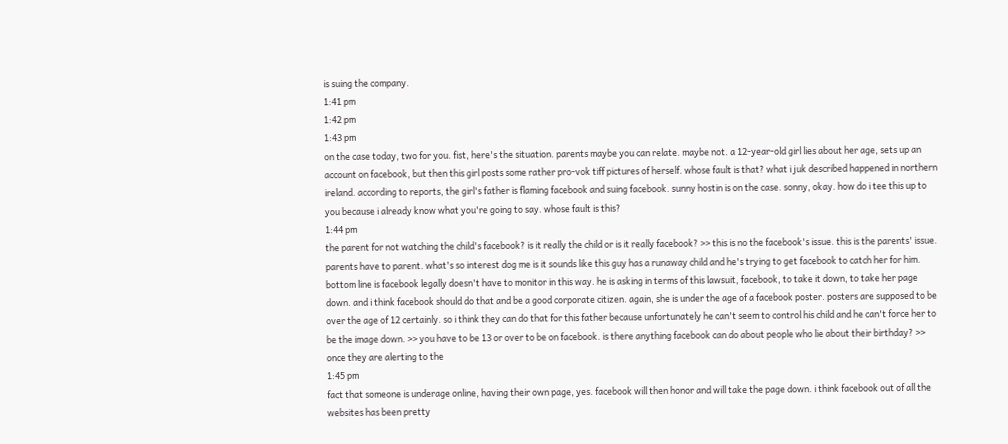is suing the company.
1:41 pm
1:42 pm
1:43 pm
on the case today, two for you. fist, here's the situation. parents maybe you can relate. maybe not. a 12-year-old girl lies about her age, sets up an account on facebook, but then this girl posts some rather pro-vok tiff pictures of herself. whose fault is that? what i juk described happened in northern ireland. according to reports, the girl's father is flaming facebook and suing facebook. sunny hostin is on the case. sonny, okay. how do i tee this up to you because i already know what you're going to say. whose fault is this?
1:44 pm
the parent for not watching the child's facebook? is it really the child or is it really facebook? >> this is no the facebook's issue. this is the parents' issue. parents have to parent. what's so interest dog me is it sounds like this guy has a runaway child and he's trying to get facebook to catch her for him. bottom line is facebook legally doesn't have to monitor in this way. he is asking in terms of this lawsuit, facebook, to take it down, to take her page down. and i think facebook should do that and be a good corporate citizen. again, she is under the age of a facebook poster. posters are supposed to be over the age of 12 certainly. so i think they can do that for this father because unfortunately he can't seem to control his child and he can't force her to be the image down. >> you have to be 13 or over to be on facebook. is there anything facebook can do about people who lie about their birthday? >> once they are alerting to the
1:45 pm
fact that someone is underage online, having their own page, yes. facebook will then honor and will take the page down. i think facebook out of all the websites has been pretty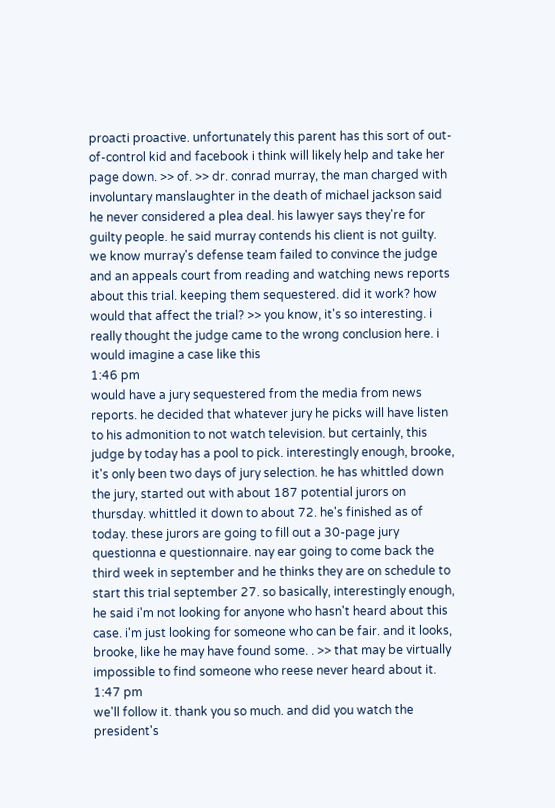proacti proactive. unfortunately this parent has this sort of out-of-control kid and facebook i think will likely help and take her page down. >> of. >> dr. conrad murray, the man charged with involuntary manslaughter in the death of michael jackson said he never considered a plea deal. his lawyer says they're for guilty people. he said murray contends his client is not guilty. we know murray's defense team failed to convince the judge and an appeals court from reading and watching news reports about this trial. keeping them sequestered. did it work? how would that affect the trial? >> you know, it's so interesting. i really thought the judge came to the wrong conclusion here. i would imagine a case like this
1:46 pm
would have a jury sequestered from the media from news reports. he decided that whatever jury he picks will have listen to his admonition to not watch television. but certainly, this judge by today has a pool to pick. interestingly enough, brooke, it's only been two days of jury selection. he has whittled down the jury, started out with about 187 potential jurors on thursday. whittled it down to about 72. he's finished as of today. these jurors are going to fill out a 30-page jury questionna e questionnaire. nay ear going to come back the third week in september and he thinks they are on schedule to start this trial september 27. so basically, interestingly enough, he said i'm not looking for anyone who hasn't heard about this case. i'm just looking for someone who can be fair. and it looks, brooke, like he may have found some. . >> that may be virtually impossible to find someone who reese never heard about it.
1:47 pm
we'll follow it. thank you so much. and did you watch the president's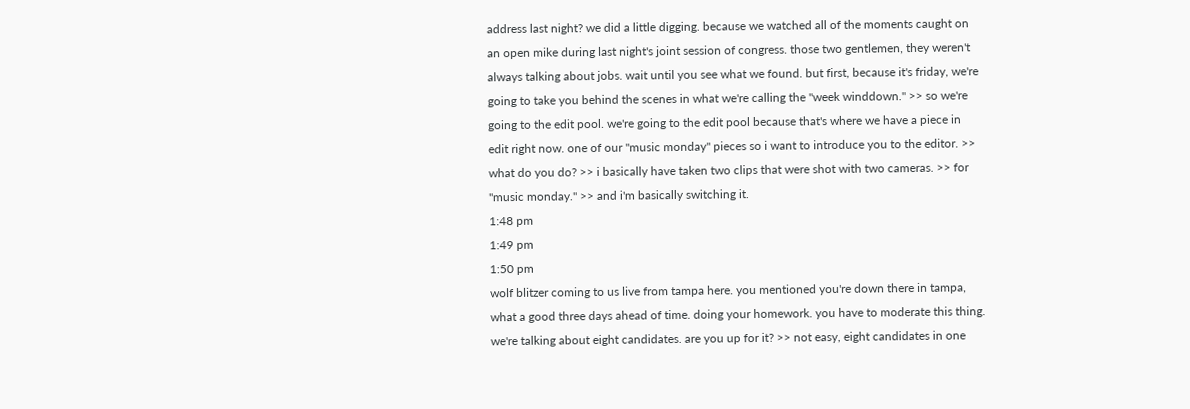address last night? we did a little digging. because we watched all of the moments caught on an open mike during last night's joint session of congress. those two gentlemen, they weren't always talking about jobs. wait until you see what we found. but first, because it's friday, we're going to take you behind the scenes in what we're calling the "week winddown." >> so we're going to the edit pool. we're going to the edit pool because that's where we have a piece in edit right now. one of our "music monday" pieces so i want to introduce you to the editor. >> what do you do? >> i basically have taken two clips that were shot with two cameras. >> for "music monday." >> and i'm basically switching it.
1:48 pm
1:49 pm
1:50 pm
wolf blitzer coming to us live from tampa here. you mentioned you're down there in tampa, what a good three days ahead of time. doing your homework. you have to moderate this thing. we're talking about eight candidates. are you up for it? >> not easy, eight candidates in one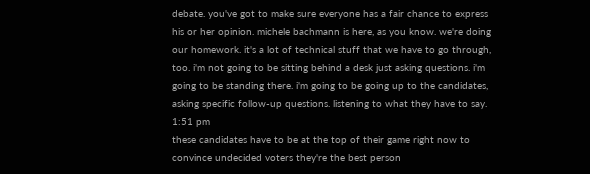debate. you've got to make sure everyone has a fair chance to express his or her opinion. michele bachmann is here, as you know. we're doing our homework. it's a lot of technical stuff that we have to go through, too. i'm not going to be sitting behind a desk just asking questions. i'm going to be standing there. i'm going to be going up to the candidates, asking specific follow-up questions. listening to what they have to say.
1:51 pm
these candidates have to be at the top of their game right now to convince undecided voters they're the best person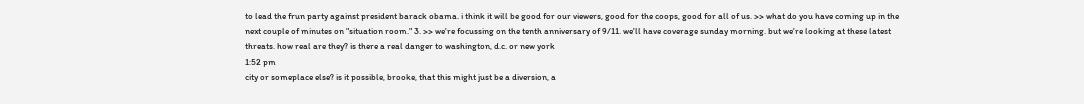to lead the frun party against president barack obama. i think it will be good for our viewers, good for the coops, good for all of us. >> what do you have coming up in the next couple of minutes on "situation room." 3. >> we're focussing on the tenth anniversary of 9/11. we'll have coverage sunday morning. but we're looking at these latest threats. how real are they? is there a real danger to washington, d.c. or new york
1:52 pm
city or someplace else? is it possible, brooke, that this might just be a diversion, a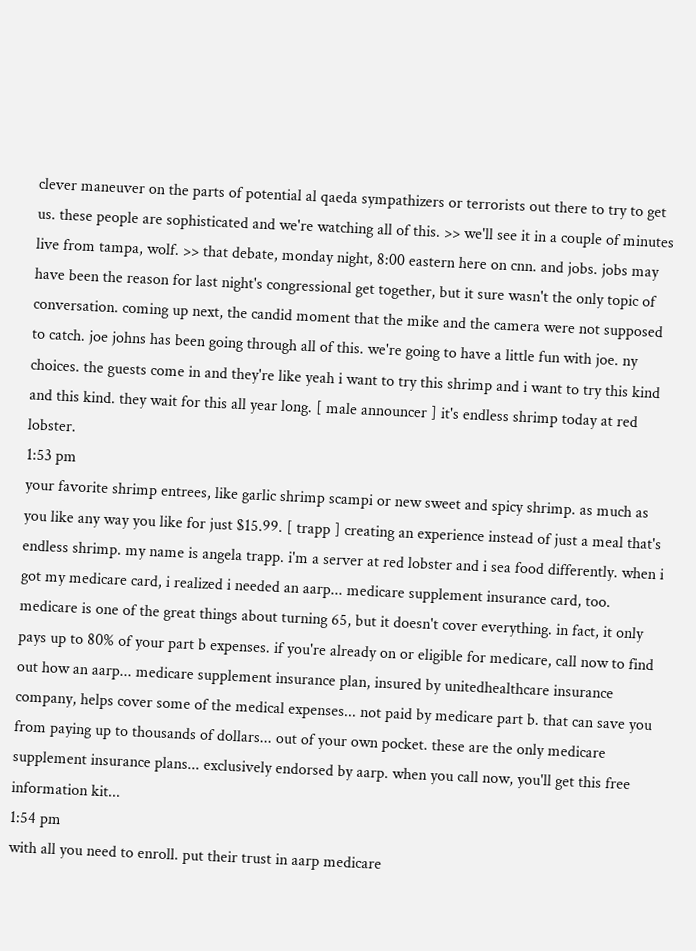clever maneuver on the parts of potential al qaeda sympathizers or terrorists out there to try to get us. these people are sophisticated and we're watching all of this. >> we'll see it in a couple of minutes live from tampa, wolf. >> that debate, monday night, 8:00 eastern here on cnn. and jobs. jobs may have been the reason for last night's congressional get together, but it sure wasn't the only topic of conversation. coming up next, the candid moment that the mike and the camera were not supposed to catch. joe johns has been going through all of this. we're going to have a little fun with joe. ny choices. the guests come in and they're like yeah i want to try this shrimp and i want to try this kind and this kind. they wait for this all year long. [ male announcer ] it's endless shrimp today at red lobster.
1:53 pm
your favorite shrimp entrees, like garlic shrimp scampi or new sweet and spicy shrimp. as much as you like any way you like for just $15.99. [ trapp ] creating an experience instead of just a meal that's endless shrimp. my name is angela trapp. i'm a server at red lobster and i sea food differently. when i got my medicare card, i realized i needed an aarp... medicare supplement insurance card, too. medicare is one of the great things about turning 65, but it doesn't cover everything. in fact, it only pays up to 80% of your part b expenses. if you're already on or eligible for medicare, call now to find out how an aarp... medicare supplement insurance plan, insured by unitedhealthcare insurance company, helps cover some of the medical expenses... not paid by medicare part b. that can save you from paying up to thousands of dollars... out of your own pocket. these are the only medicare supplement insurance plans... exclusively endorsed by aarp. when you call now, you'll get this free information kit...
1:54 pm
with all you need to enroll. put their trust in aarp medicare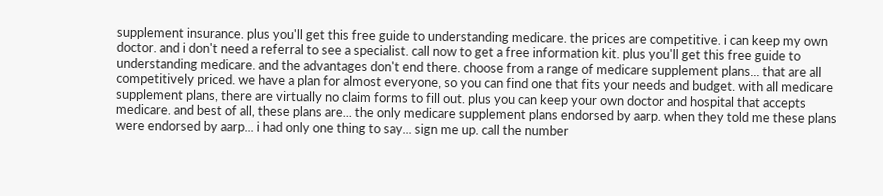supplement insurance. plus you'll get this free guide to understanding medicare. the prices are competitive. i can keep my own doctor. and i don't need a referral to see a specialist. call now to get a free information kit. plus you'll get this free guide to understanding medicare. and the advantages don't end there. choose from a range of medicare supplement plans... that are all competitively priced. we have a plan for almost everyone, so you can find one that fits your needs and budget. with all medicare supplement plans, there are virtually no claim forms to fill out. plus you can keep your own doctor and hospital that accepts medicare. and best of all, these plans are... the only medicare supplement plans endorsed by aarp. when they told me these plans were endorsed by aarp... i had only one thing to say... sign me up. call the number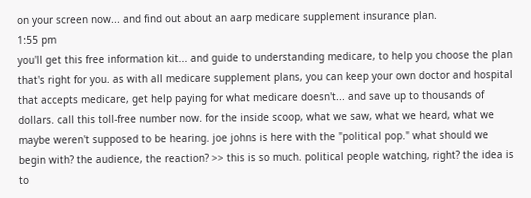on your screen now... and find out about an aarp medicare supplement insurance plan.
1:55 pm
you'll get this free information kit... and guide to understanding medicare, to help you choose the plan that's right for you. as with all medicare supplement plans, you can keep your own doctor and hospital that accepts medicare, get help paying for what medicare doesn't... and save up to thousands of dollars. call this toll-free number now. for the inside scoop, what we saw, what we heard, what we maybe weren't supposed to be hearing. joe johns is here with the "political pop." what should we begin with? the audience, the reaction? >> this is so much. political people watching, right? the idea is to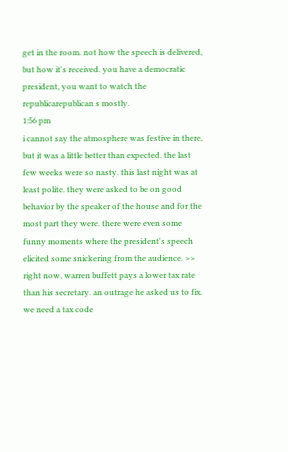get in the room. not how the speech is delivered, but how it's received. you have a democratic president, you want to watch the republicarepublican s mostly.
1:56 pm
i cannot say the atmosphere was festive in there, but it was a little better than expected. the last few weeks were so nasty. this last night was at least polite. they were asked to be on good behavior by the speaker of the house and for the most part they were. there were even some funny moments where the president's speech elicited some snickering from the audience. >> right now, warren buffett pays a lower tax rate than his secretary. an outrage he asked us to fix. we need a tax code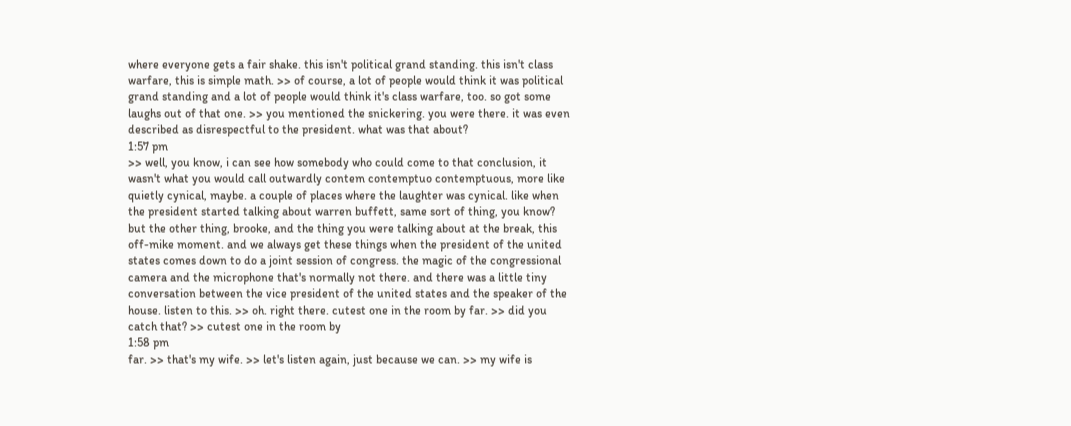where everyone gets a fair shake. this isn't political grand standing. this isn't class warfare, this is simple math. >> of course, a lot of people would think it was political grand standing and a lot of people would think it's class warfare, too. so got some laughs out of that one. >> you mentioned the snickering. you were there. it was even described as disrespectful to the president. what was that about?
1:57 pm
>> well, you know, i can see how somebody who could come to that conclusion, it wasn't what you would call outwardly contem contemptuo contemptuous, more like quietly cynical, maybe. a couple of places where the laughter was cynical. like when the president started talking about warren buffett, same sort of thing, you know? but the other thing, brooke, and the thing you were talking about at the break, this off-mike moment. and we always get these things when the president of the united states comes down to do a joint session of congress. the magic of the congressional camera and the microphone that's normally not there. and there was a little tiny conversation between the vice president of the united states and the speaker of the house. listen to this. >> oh. right there. cutest one in the room by far. >> did you catch that? >> cutest one in the room by
1:58 pm
far. >> that's my wife. >> let's listen again, just because we can. >> my wife is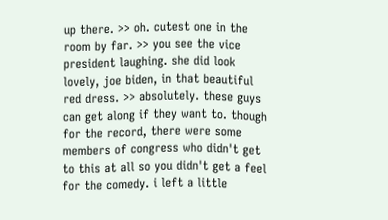up there. >> oh. cutest one in the room by far. >> you see the vice president laughing. she did look lovely, joe biden, in that beautiful red dress. >> absolutely. these guys can get along if they want to. though for the record, there were some members of congress who didn't get to this at all so you didn't get a feel for the comedy. i left a little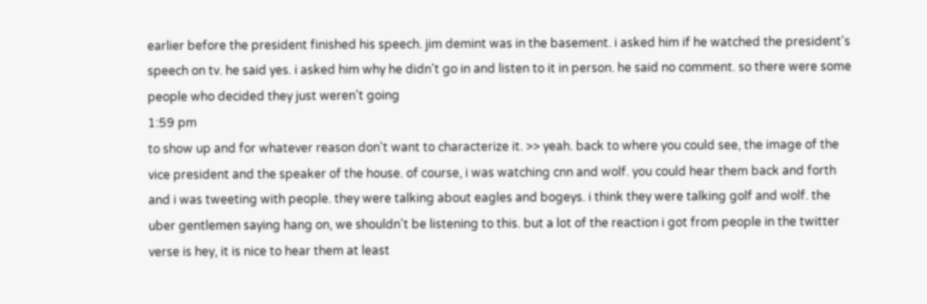earlier before the president finished his speech. jim demint was in the basement. i asked him if he watched the president's speech on tv. he said yes. i asked him why he didn't go in and listen to it in person. he said no comment. so there were some people who decided they just weren't going
1:59 pm
to show up and for whatever reason don't want to characterize it. >> yeah. back to where you could see, the image of the vice president and the speaker of the house. of course, i was watching cnn and wolf. you could hear them back and forth and i was tweeting with people. they were talking about eagles and bogeys. i think they were talking golf and wolf. the uber gentlemen saying hang on, we shouldn't be listening to this. but a lot of the reaction i got from people in the twitter verse is hey, it is nice to hear them at least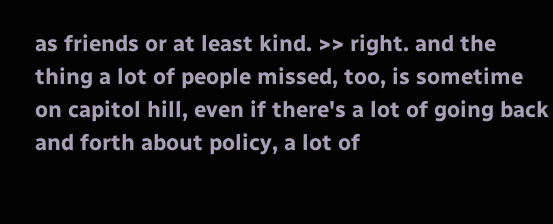as friends or at least kind. >> right. and the thing a lot of people missed, too, is sometime on capitol hill, even if there's a lot of going back and forth about policy, a lot of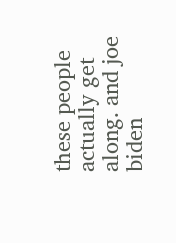these people actually get along. and joe biden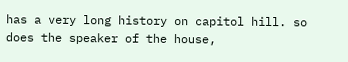has a very long history on capitol hill. so does the speaker of the house,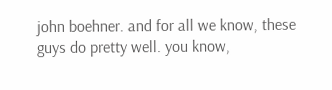john boehner. and for all we know, these guys do pretty well. you know,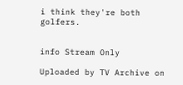i think they're both golfers.


info Stream Only

Uploaded by TV Archive on